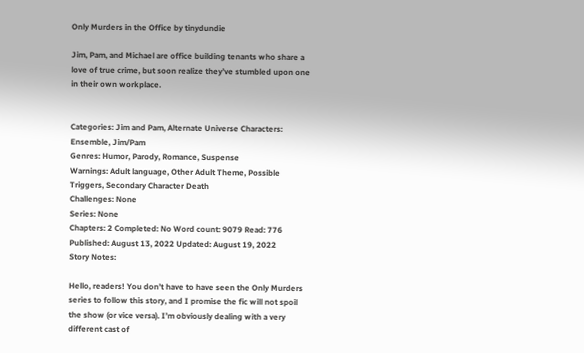Only Murders in the Office by tinydundie

Jim, Pam, and Michael are office building tenants who share a love of true crime, but soon realize they’ve stumbled upon one in their own workplace.


Categories: Jim and Pam, Alternate Universe Characters: Ensemble, Jim/Pam
Genres: Humor, Parody, Romance, Suspense
Warnings: Adult language, Other Adult Theme, Possible Triggers, Secondary Character Death
Challenges: None
Series: None
Chapters: 2 Completed: No Word count: 9079 Read: 776 Published: August 13, 2022 Updated: August 19, 2022
Story Notes:

Hello, readers! You don’t have to have seen the Only Murders series to follow this story, and I promise the fic will not spoil the show (or vice versa). I’m obviously dealing with a very different cast of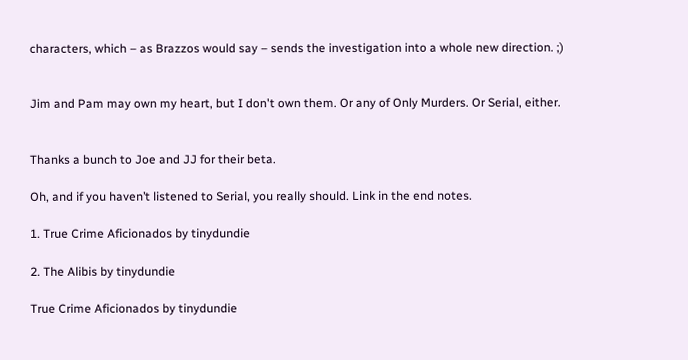characters, which – as Brazzos would say – sends the investigation into a whole new direction. ;)


Jim and Pam may own my heart, but I don't own them. Or any of Only Murders. Or Serial, either.


Thanks a bunch to Joe and JJ for their beta.

Oh, and if you haven’t listened to Serial, you really should. Link in the end notes.

1. True Crime Aficionados by tinydundie

2. The Alibis by tinydundie

True Crime Aficionados by tinydundie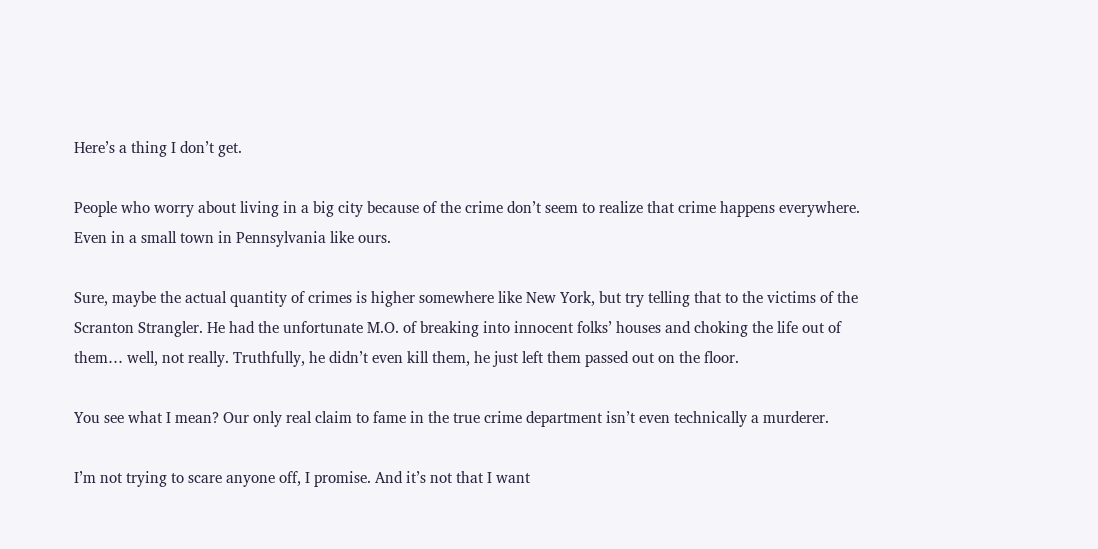Here’s a thing I don’t get.

People who worry about living in a big city because of the crime don’t seem to realize that crime happens everywhere. Even in a small town in Pennsylvania like ours.

Sure, maybe the actual quantity of crimes is higher somewhere like New York, but try telling that to the victims of the Scranton Strangler. He had the unfortunate M.O. of breaking into innocent folks’ houses and choking the life out of them… well, not really. Truthfully, he didn’t even kill them, he just left them passed out on the floor.

You see what I mean? Our only real claim to fame in the true crime department isn’t even technically a murderer.

I’m not trying to scare anyone off, I promise. And it’s not that I want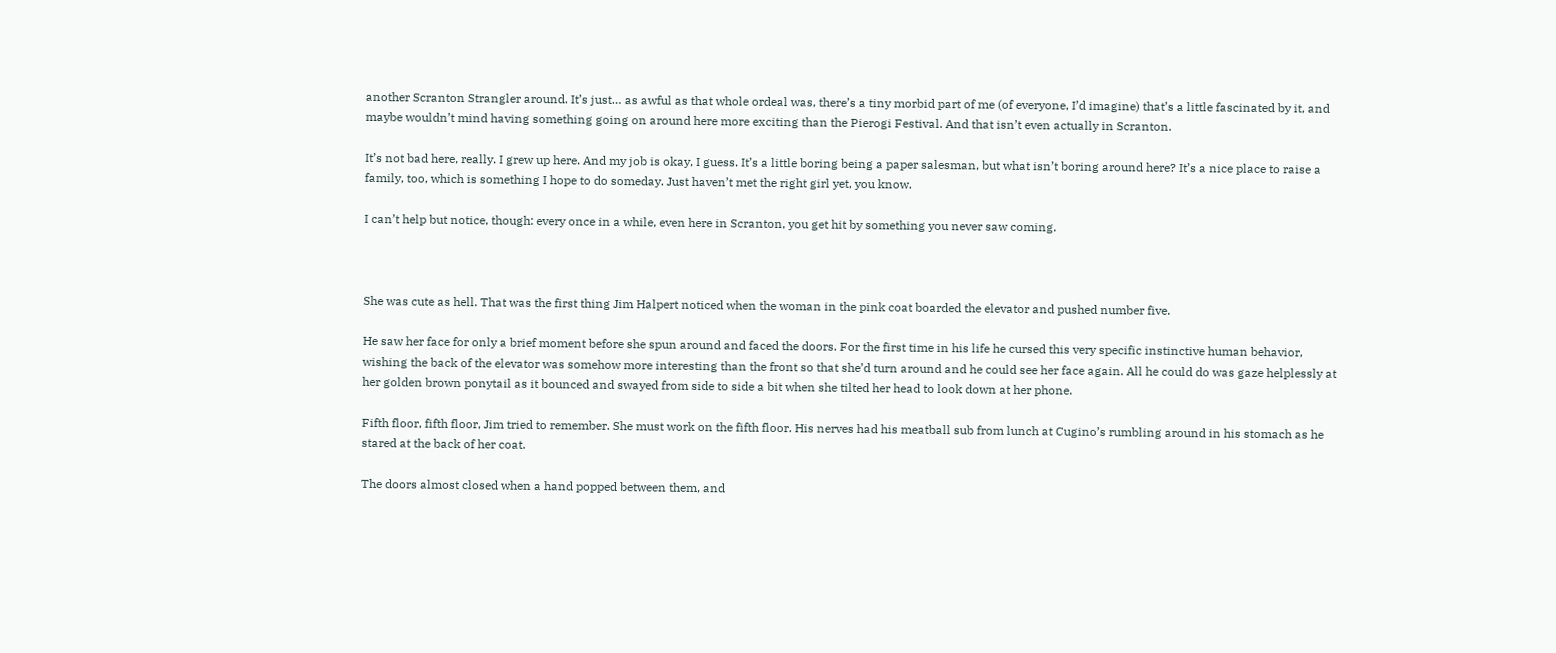another Scranton Strangler around. It’s just… as awful as that whole ordeal was, there’s a tiny morbid part of me (of everyone, I’d imagine) that’s a little fascinated by it, and maybe wouldn’t mind having something going on around here more exciting than the Pierogi Festival. And that isn’t even actually in Scranton.

It’s not bad here, really. I grew up here. And my job is okay, I guess. It’s a little boring being a paper salesman, but what isn’t boring around here? It’s a nice place to raise a family, too, which is something I hope to do someday. Just haven’t met the right girl yet, you know.

I can’t help but notice, though: every once in a while, even here in Scranton, you get hit by something you never saw coming.



She was cute as hell. That was the first thing Jim Halpert noticed when the woman in the pink coat boarded the elevator and pushed number five.

He saw her face for only a brief moment before she spun around and faced the doors. For the first time in his life he cursed this very specific instinctive human behavior, wishing the back of the elevator was somehow more interesting than the front so that she’d turn around and he could see her face again. All he could do was gaze helplessly at her golden brown ponytail as it bounced and swayed from side to side a bit when she tilted her head to look down at her phone.

Fifth floor, fifth floor, Jim tried to remember. She must work on the fifth floor. His nerves had his meatball sub from lunch at Cugino’s rumbling around in his stomach as he stared at the back of her coat.

The doors almost closed when a hand popped between them, and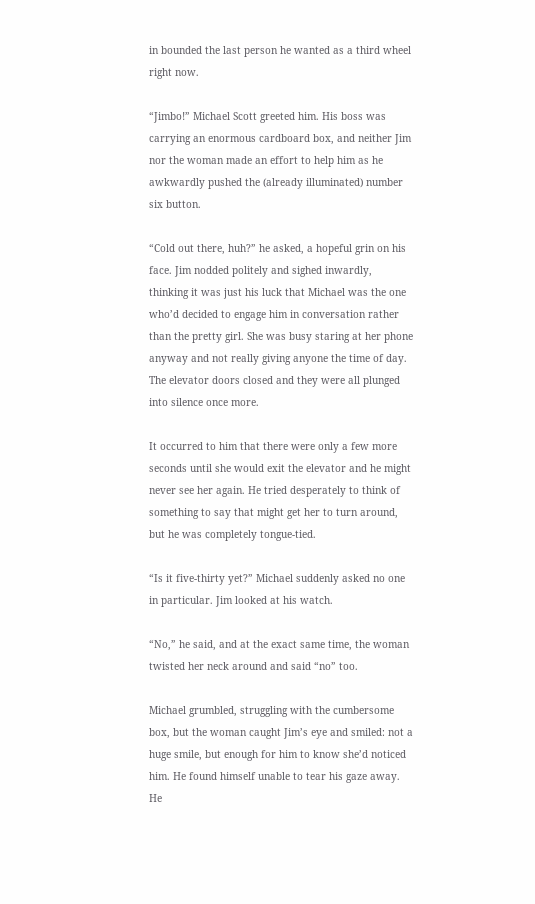in bounded the last person he wanted as a third wheel right now.

“Jimbo!” Michael Scott greeted him. His boss was carrying an enormous cardboard box, and neither Jim nor the woman made an effort to help him as he awkwardly pushed the (already illuminated) number six button.

“Cold out there, huh?” he asked, a hopeful grin on his face. Jim nodded politely and sighed inwardly, thinking it was just his luck that Michael was the one who’d decided to engage him in conversation rather than the pretty girl. She was busy staring at her phone anyway and not really giving anyone the time of day. The elevator doors closed and they were all plunged into silence once more.

It occurred to him that there were only a few more seconds until she would exit the elevator and he might never see her again. He tried desperately to think of something to say that might get her to turn around, but he was completely tongue-tied.

“Is it five-thirty yet?” Michael suddenly asked no one in particular. Jim looked at his watch.

“No,” he said, and at the exact same time, the woman twisted her neck around and said “no” too.

Michael grumbled, struggling with the cumbersome box, but the woman caught Jim’s eye and smiled: not a huge smile, but enough for him to know she’d noticed him. He found himself unable to tear his gaze away. He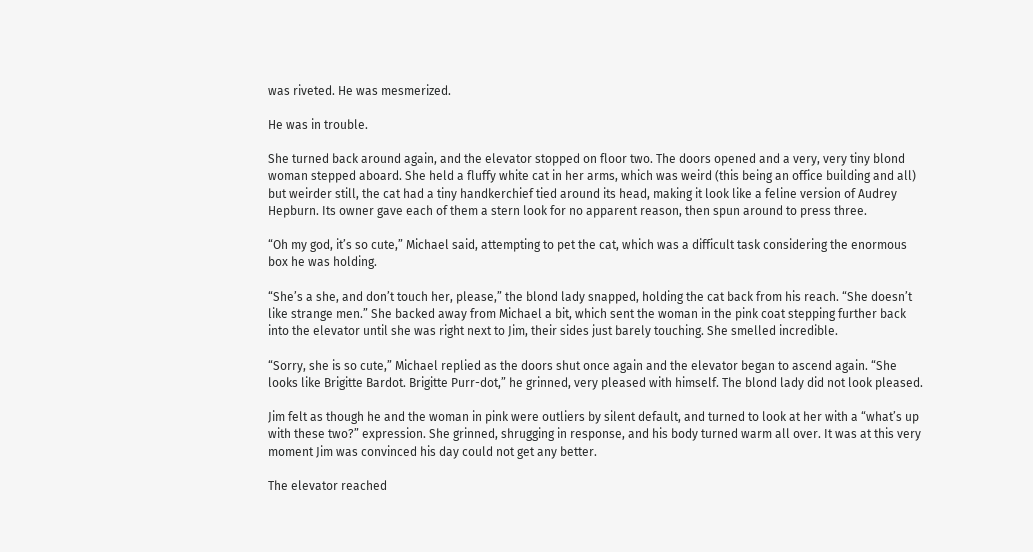was riveted. He was mesmerized.

He was in trouble.

She turned back around again, and the elevator stopped on floor two. The doors opened and a very, very tiny blond woman stepped aboard. She held a fluffy white cat in her arms, which was weird (this being an office building and all) but weirder still, the cat had a tiny handkerchief tied around its head, making it look like a feline version of Audrey Hepburn. Its owner gave each of them a stern look for no apparent reason, then spun around to press three.

“Oh my god, it’s so cute,” Michael said, attempting to pet the cat, which was a difficult task considering the enormous box he was holding.

“She’s a she, and don’t touch her, please,” the blond lady snapped, holding the cat back from his reach. “She doesn’t like strange men.” She backed away from Michael a bit, which sent the woman in the pink coat stepping further back into the elevator until she was right next to Jim, their sides just barely touching. She smelled incredible.

“Sorry, she is so cute,” Michael replied as the doors shut once again and the elevator began to ascend again. “She looks like Brigitte Bardot. Brigitte Purr-dot,” he grinned, very pleased with himself. The blond lady did not look pleased.

Jim felt as though he and the woman in pink were outliers by silent default, and turned to look at her with a “what’s up with these two?” expression. She grinned, shrugging in response, and his body turned warm all over. It was at this very moment Jim was convinced his day could not get any better.

The elevator reached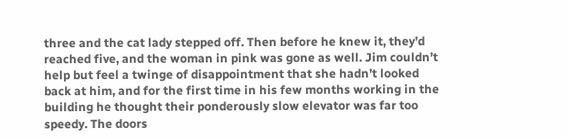three and the cat lady stepped off. Then before he knew it, they’d reached five, and the woman in pink was gone as well. Jim couldn’t help but feel a twinge of disappointment that she hadn’t looked back at him, and for the first time in his few months working in the building he thought their ponderously slow elevator was far too speedy. The doors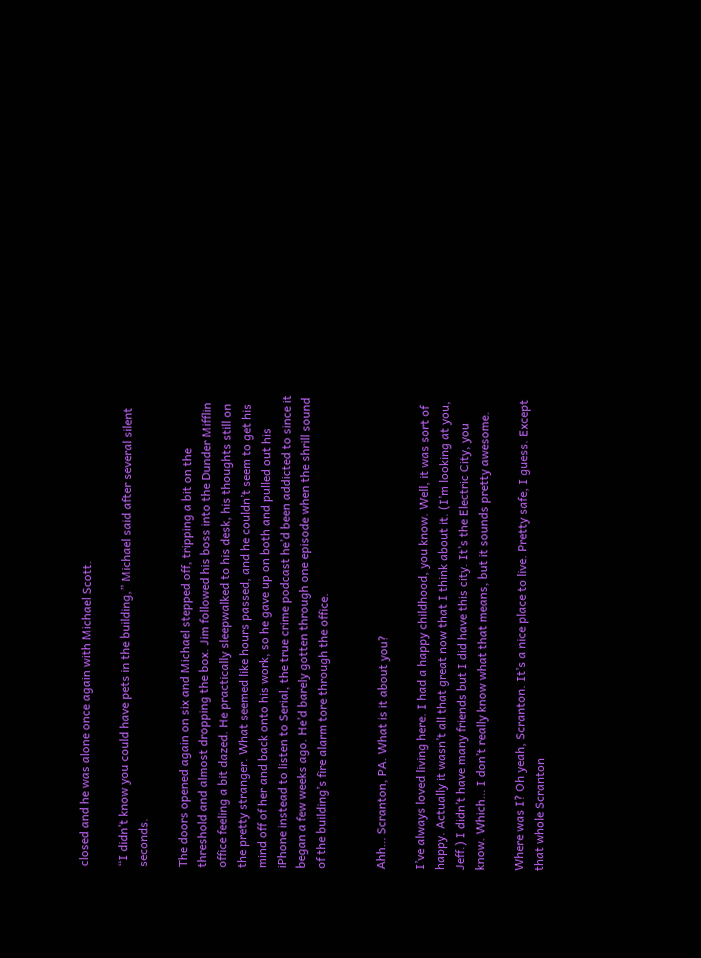closed and he was alone once again with Michael Scott.

“I didn’t know you could have pets in the building,” Michael said after several silent seconds.

The doors opened again on six and Michael stepped off, tripping a bit on the threshold and almost dropping the box. Jim followed his boss into the Dunder Mifflin office feeling a bit dazed. He practically sleepwalked to his desk, his thoughts still on the pretty stranger. What seemed like hours passed, and he couldn’t seem to get his mind off of her and back onto his work, so he gave up on both and pulled out his iPhone instead to listen to Serial, the true crime podcast he’d been addicted to since it began a few weeks ago. He’d barely gotten through one episode when the shrill sound of the building’s fire alarm tore through the office.


Ahh… Scranton, PA. What is it about you?

I’ve always loved living here. I had a happy childhood, you know. Well, it was sort of happy. Actually it wasn’t all that great now that I think about it. (I’m looking at you, Jeff.) I didn’t have many friends but I did have this city. It’s the Electric City, you know. Which… I don’t really know what that means, but it sounds pretty awesome.

Where was I? Oh yeah, Scranton. It’s a nice place to live. Pretty safe, I guess. Except that whole Scranton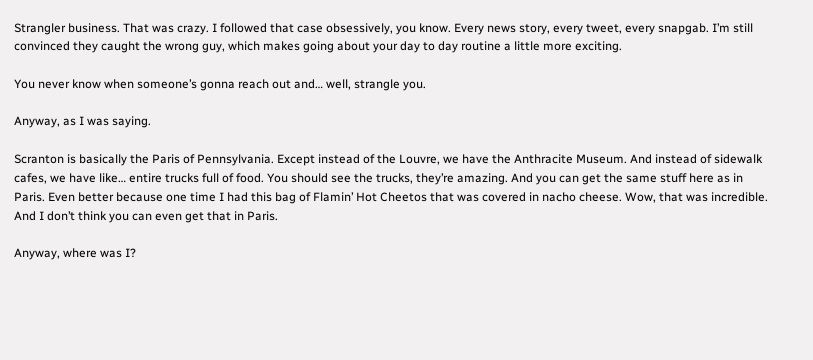Strangler business. That was crazy. I followed that case obsessively, you know. Every news story, every tweet, every snapgab. I’m still convinced they caught the wrong guy, which makes going about your day to day routine a little more exciting.

You never know when someone’s gonna reach out and… well, strangle you.

Anyway, as I was saying.

Scranton is basically the Paris of Pennsylvania. Except instead of the Louvre, we have the Anthracite Museum. And instead of sidewalk cafes, we have like… entire trucks full of food. You should see the trucks, they’re amazing. And you can get the same stuff here as in Paris. Even better because one time I had this bag of Flamin’ Hot Cheetos that was covered in nacho cheese. Wow, that was incredible. And I don’t think you can even get that in Paris.

Anyway, where was I?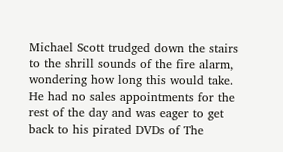Michael Scott trudged down the stairs to the shrill sounds of the fire alarm, wondering how long this would take. He had no sales appointments for the rest of the day and was eager to get back to his pirated DVDs of The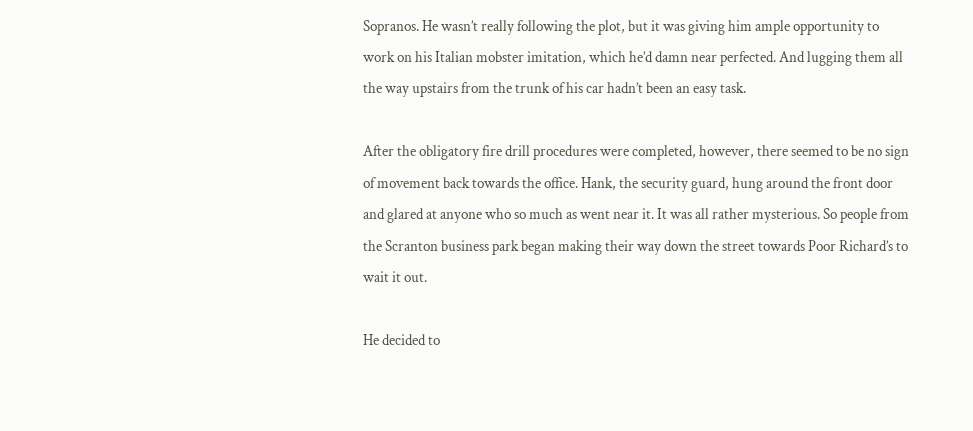Sopranos. He wasn’t really following the plot, but it was giving him ample opportunity to work on his Italian mobster imitation, which he’d damn near perfected. And lugging them all the way upstairs from the trunk of his car hadn’t been an easy task.

After the obligatory fire drill procedures were completed, however, there seemed to be no sign of movement back towards the office. Hank, the security guard, hung around the front door and glared at anyone who so much as went near it. It was all rather mysterious. So people from the Scranton business park began making their way down the street towards Poor Richard’s to wait it out.

He decided to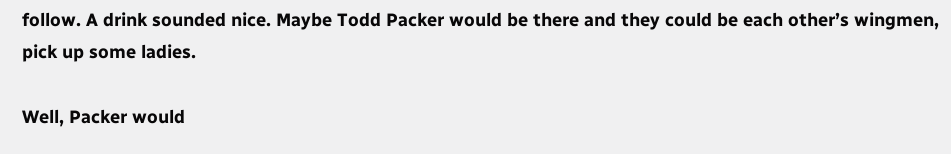follow. A drink sounded nice. Maybe Todd Packer would be there and they could be each other’s wingmen, pick up some ladies.

Well, Packer would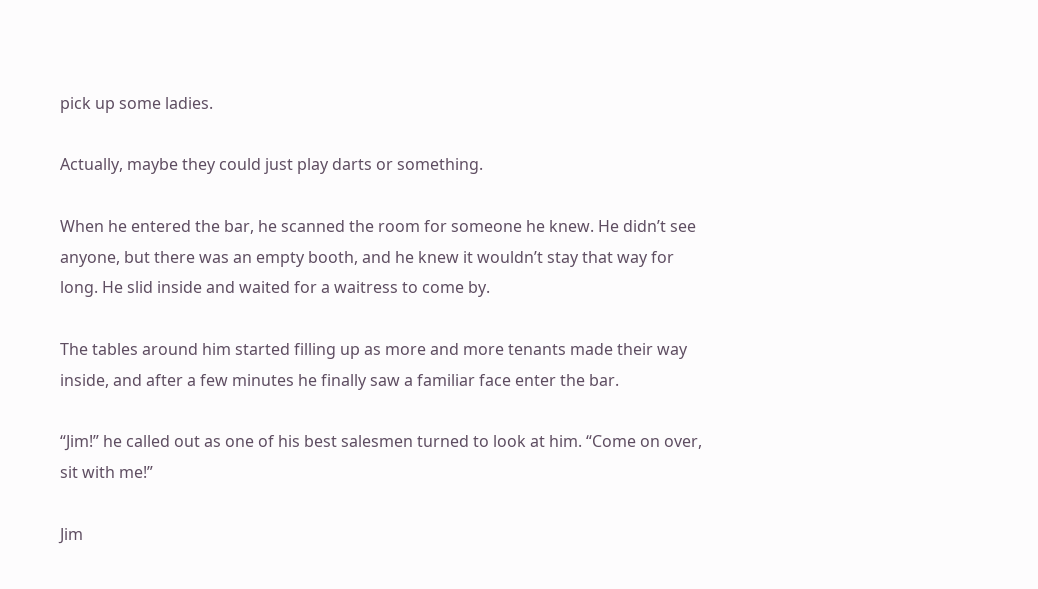pick up some ladies.

Actually, maybe they could just play darts or something.

When he entered the bar, he scanned the room for someone he knew. He didn’t see anyone, but there was an empty booth, and he knew it wouldn’t stay that way for long. He slid inside and waited for a waitress to come by.

The tables around him started filling up as more and more tenants made their way inside, and after a few minutes he finally saw a familiar face enter the bar.

“Jim!” he called out as one of his best salesmen turned to look at him. “Come on over, sit with me!”

Jim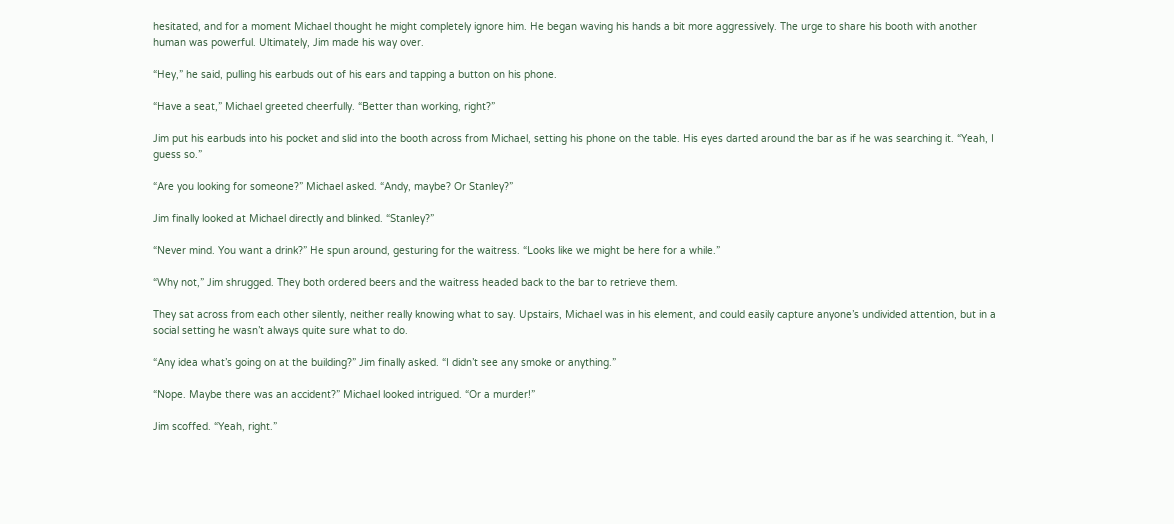hesitated, and for a moment Michael thought he might completely ignore him. He began waving his hands a bit more aggressively. The urge to share his booth with another human was powerful. Ultimately, Jim made his way over.

“Hey,” he said, pulling his earbuds out of his ears and tapping a button on his phone.

“Have a seat,” Michael greeted cheerfully. “Better than working, right?”

Jim put his earbuds into his pocket and slid into the booth across from Michael, setting his phone on the table. His eyes darted around the bar as if he was searching it. “Yeah, I guess so.”

“Are you looking for someone?” Michael asked. “Andy, maybe? Or Stanley?”

Jim finally looked at Michael directly and blinked. “Stanley?”

“Never mind. You want a drink?” He spun around, gesturing for the waitress. “Looks like we might be here for a while.”

“Why not,” Jim shrugged. They both ordered beers and the waitress headed back to the bar to retrieve them.

They sat across from each other silently, neither really knowing what to say. Upstairs, Michael was in his element, and could easily capture anyone’s undivided attention, but in a social setting he wasn’t always quite sure what to do.

“Any idea what’s going on at the building?” Jim finally asked. “I didn’t see any smoke or anything.”

“Nope. Maybe there was an accident?” Michael looked intrigued. “Or a murder!”

Jim scoffed. “Yeah, right.”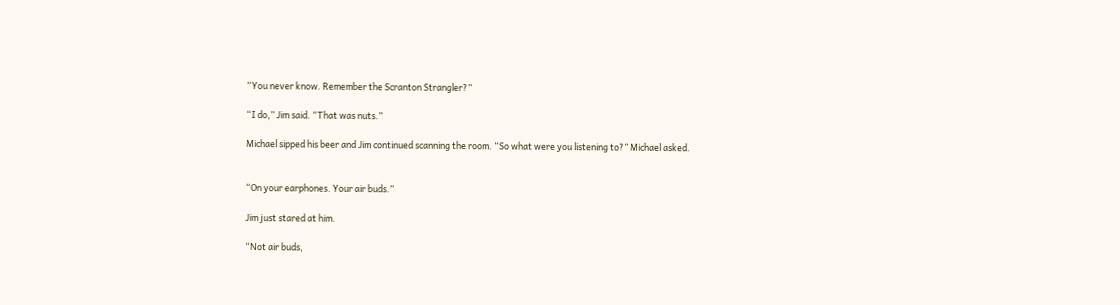“You never know. Remember the Scranton Strangler?”

“I do,” Jim said. “That was nuts.”

Michael sipped his beer and Jim continued scanning the room. “So what were you listening to?” Michael asked.


“On your earphones. Your air buds.”

Jim just stared at him.

“Not air buds,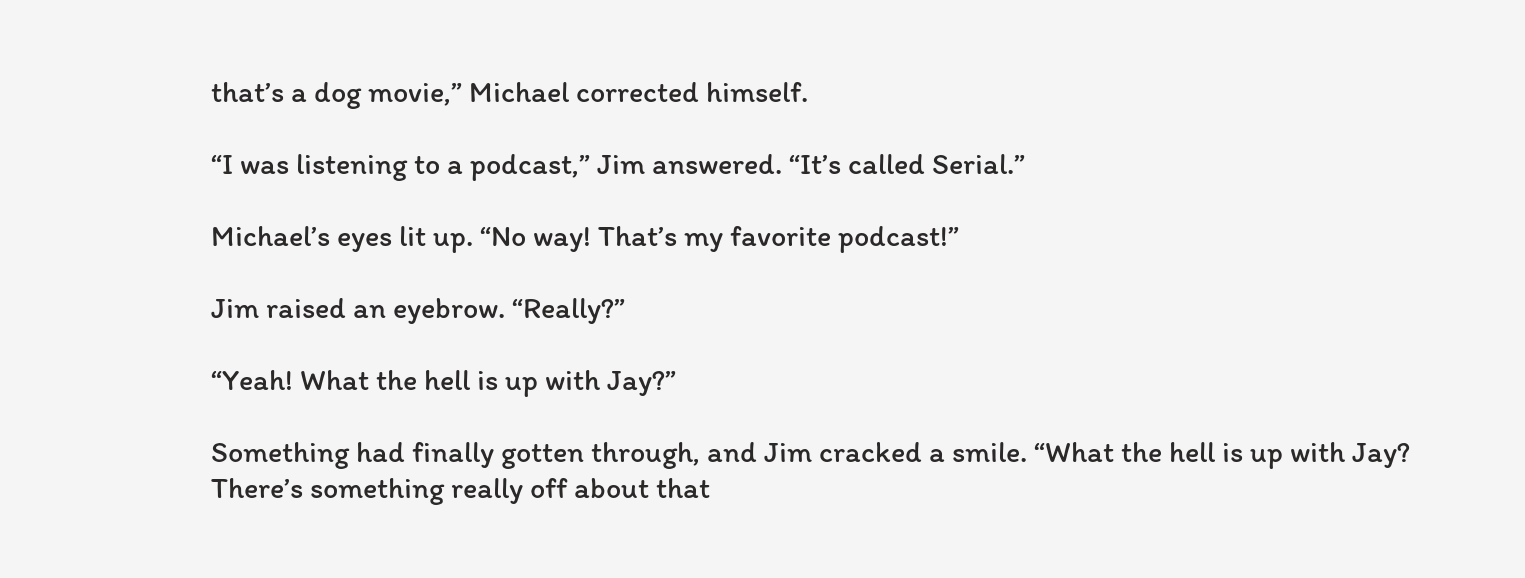that’s a dog movie,” Michael corrected himself.

“I was listening to a podcast,” Jim answered. “It’s called Serial.”

Michael’s eyes lit up. “No way! That’s my favorite podcast!”

Jim raised an eyebrow. “Really?”

“Yeah! What the hell is up with Jay?”

Something had finally gotten through, and Jim cracked a smile. “What the hell is up with Jay? There’s something really off about that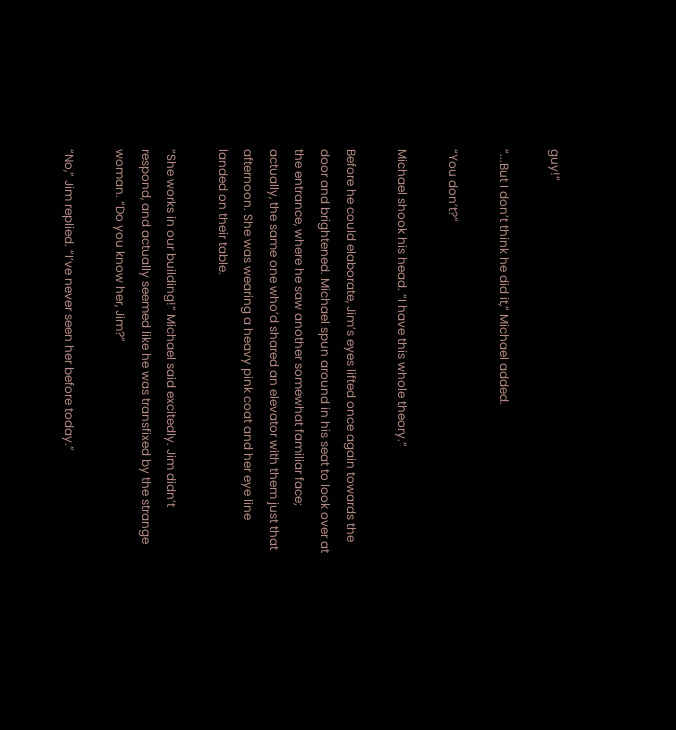guy!”

“...But I don’t think he did it,” Michael added.

“You don’t?”

Michael shook his head. “I have this whole theory.”

Before he could elaborate, Jim’s eyes lifted once again towards the door and brightened. Michael spun around in his seat to look over at the entrance, where he saw another somewhat familiar face; actually, the same one who’d shared an elevator with them just that afternoon. She was wearing a heavy pink coat and her eye line landed on their table.

“She works in our building!” Michael said excitedly. Jim didn’t respond, and actually seemed like he was transfixed by the strange woman. “Do you know her, Jim?”

“No,” Jim replied. “I’ve never seen her before today.”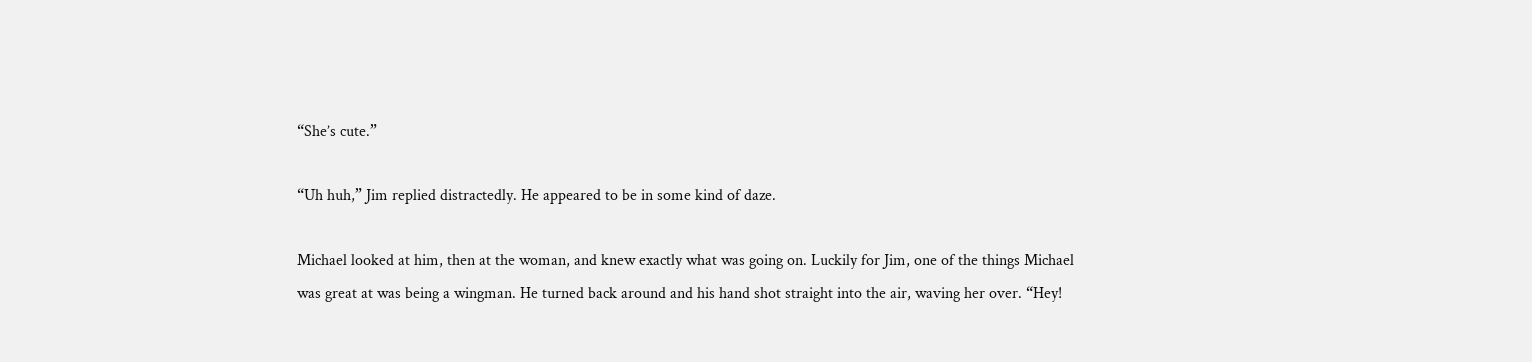“She’s cute.”

“Uh huh,” Jim replied distractedly. He appeared to be in some kind of daze.

Michael looked at him, then at the woman, and knew exactly what was going on. Luckily for Jim, one of the things Michael was great at was being a wingman. He turned back around and his hand shot straight into the air, waving her over. “Hey!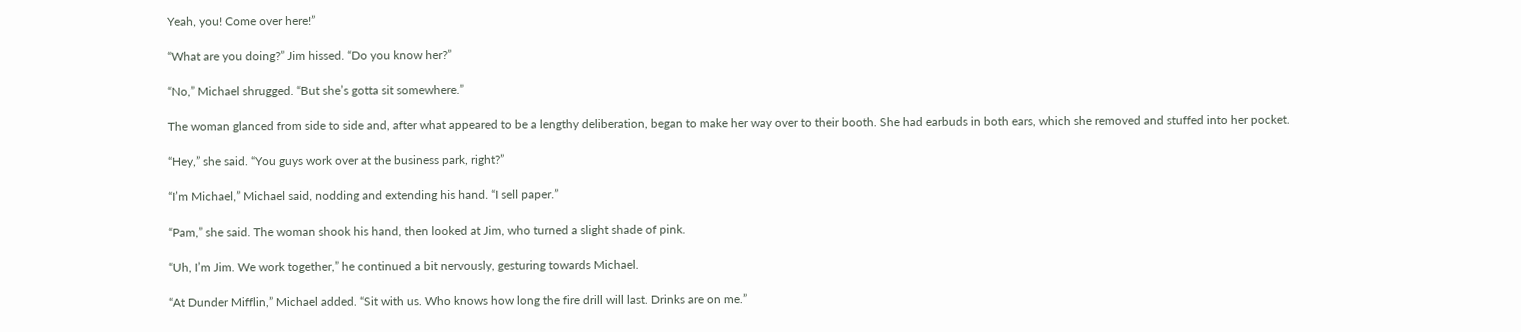Yeah, you! Come over here!”

“What are you doing?” Jim hissed. “Do you know her?”

“No,” Michael shrugged. “But she’s gotta sit somewhere.”

The woman glanced from side to side and, after what appeared to be a lengthy deliberation, began to make her way over to their booth. She had earbuds in both ears, which she removed and stuffed into her pocket.

“Hey,” she said. “You guys work over at the business park, right?”

“I’m Michael,” Michael said, nodding and extending his hand. “I sell paper.”

“Pam,” she said. The woman shook his hand, then looked at Jim, who turned a slight shade of pink.

“Uh, I’m Jim. We work together,” he continued a bit nervously, gesturing towards Michael.

“At Dunder Mifflin,” Michael added. “Sit with us. Who knows how long the fire drill will last. Drinks are on me.”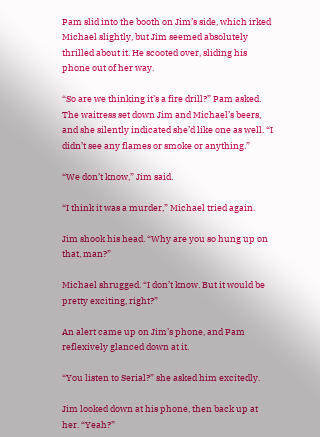Pam slid into the booth on Jim’s side, which irked Michael slightly, but Jim seemed absolutely thrilled about it. He scooted over, sliding his phone out of her way.

“So are we thinking it’s a fire drill?” Pam asked. The waitress set down Jim and Michael’s beers, and she silently indicated she’d like one as well. “I didn’t see any flames or smoke or anything.”

“We don’t know,” Jim said.

“I think it was a murder,” Michael tried again.

Jim shook his head. “Why are you so hung up on that, man?”

Michael shrugged. “I don’t know. But it would be pretty exciting, right?”

An alert came up on Jim’s phone, and Pam reflexively glanced down at it.

“You listen to Serial?” she asked him excitedly.

Jim looked down at his phone, then back up at her. “Yeah?”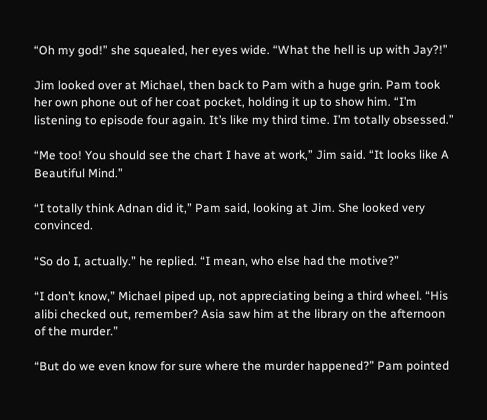“Oh my god!” she squealed, her eyes wide. “What the hell is up with Jay?!”

Jim looked over at Michael, then back to Pam with a huge grin. Pam took her own phone out of her coat pocket, holding it up to show him. “I’m listening to episode four again. It’s like my third time. I’m totally obsessed.”

“Me too! You should see the chart I have at work,” Jim said. “It looks like A Beautiful Mind.”

“I totally think Adnan did it,” Pam said, looking at Jim. She looked very convinced.

“So do I, actually.” he replied. “I mean, who else had the motive?”

“I don’t know,” Michael piped up, not appreciating being a third wheel. “His alibi checked out, remember? Asia saw him at the library on the afternoon of the murder.”

“But do we even know for sure where the murder happened?” Pam pointed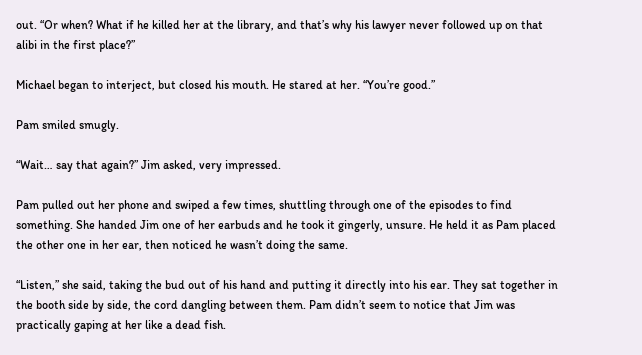out. “Or when? What if he killed her at the library, and that’s why his lawyer never followed up on that alibi in the first place?”

Michael began to interject, but closed his mouth. He stared at her. “You’re good.”

Pam smiled smugly.

“Wait… say that again?” Jim asked, very impressed.

Pam pulled out her phone and swiped a few times, shuttling through one of the episodes to find something. She handed Jim one of her earbuds and he took it gingerly, unsure. He held it as Pam placed the other one in her ear, then noticed he wasn’t doing the same.

“Listen,” she said, taking the bud out of his hand and putting it directly into his ear. They sat together in the booth side by side, the cord dangling between them. Pam didn’t seem to notice that Jim was practically gaping at her like a dead fish.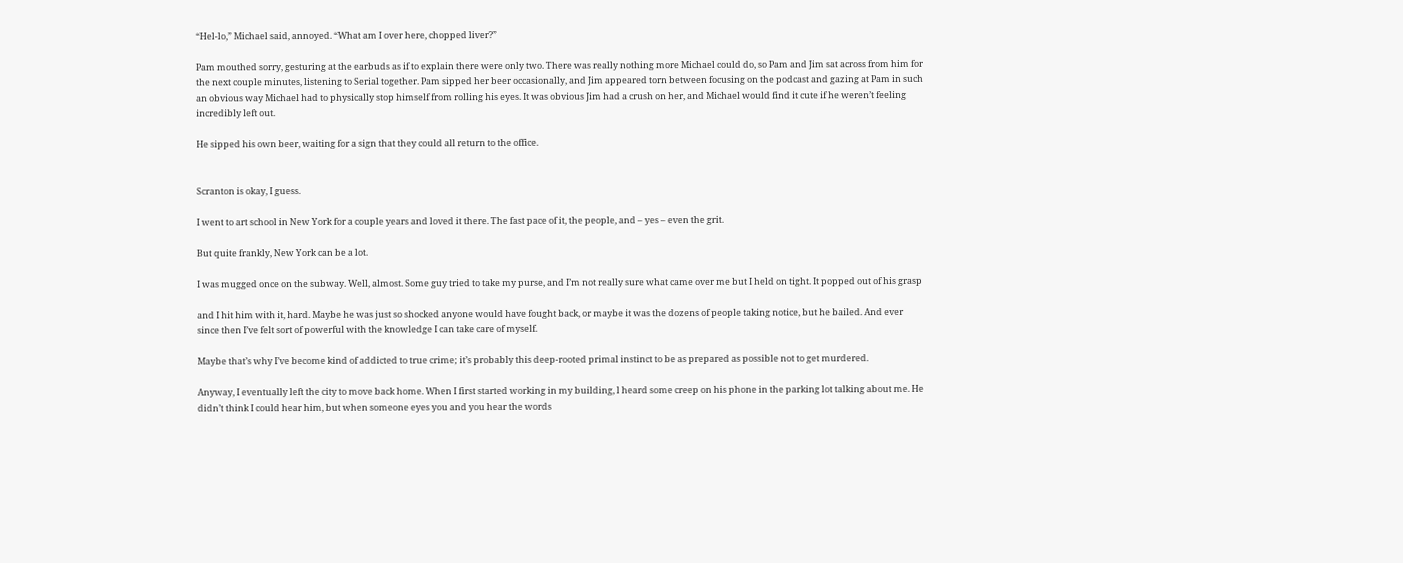“Hel-lo,” Michael said, annoyed. “What am I over here, chopped liver?”

Pam mouthed sorry, gesturing at the earbuds as if to explain there were only two. There was really nothing more Michael could do, so Pam and Jim sat across from him for the next couple minutes, listening to Serial together. Pam sipped her beer occasionally, and Jim appeared torn between focusing on the podcast and gazing at Pam in such an obvious way Michael had to physically stop himself from rolling his eyes. It was obvious Jim had a crush on her, and Michael would find it cute if he weren’t feeling incredibly left out.

He sipped his own beer, waiting for a sign that they could all return to the office.


Scranton is okay, I guess.

I went to art school in New York for a couple years and loved it there. The fast pace of it, the people, and – yes – even the grit.

But quite frankly, New York can be a lot.

I was mugged once on the subway. Well, almost. Some guy tried to take my purse, and I’m not really sure what came over me but I held on tight. It popped out of his grasp

and I hit him with it, hard. Maybe he was just so shocked anyone would have fought back, or maybe it was the dozens of people taking notice, but he bailed. And ever since then I’ve felt sort of powerful with the knowledge I can take care of myself.

Maybe that’s why I’ve become kind of addicted to true crime; it’s probably this deep-rooted primal instinct to be as prepared as possible not to get murdered.

Anyway, I eventually left the city to move back home. When I first started working in my building, l heard some creep on his phone in the parking lot talking about me. He didn’t think I could hear him, but when someone eyes you and you hear the words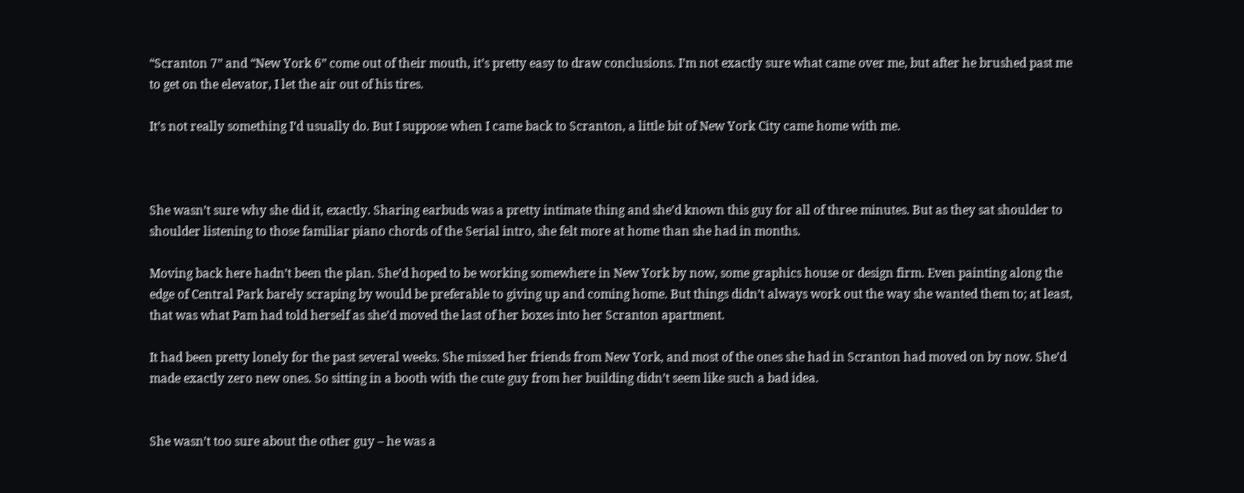“Scranton 7” and “New York 6” come out of their mouth, it’s pretty easy to draw conclusions. I’m not exactly sure what came over me, but after he brushed past me to get on the elevator, I let the air out of his tires.

It’s not really something I’d usually do. But I suppose when I came back to Scranton, a little bit of New York City came home with me.



She wasn’t sure why she did it, exactly. Sharing earbuds was a pretty intimate thing and she’d known this guy for all of three minutes. But as they sat shoulder to shoulder listening to those familiar piano chords of the Serial intro, she felt more at home than she had in months.

Moving back here hadn’t been the plan. She’d hoped to be working somewhere in New York by now, some graphics house or design firm. Even painting along the edge of Central Park barely scraping by would be preferable to giving up and coming home. But things didn’t always work out the way she wanted them to; at least, that was what Pam had told herself as she’d moved the last of her boxes into her Scranton apartment.

It had been pretty lonely for the past several weeks. She missed her friends from New York, and most of the ones she had in Scranton had moved on by now. She’d made exactly zero new ones. So sitting in a booth with the cute guy from her building didn’t seem like such a bad idea.


She wasn’t too sure about the other guy – he was a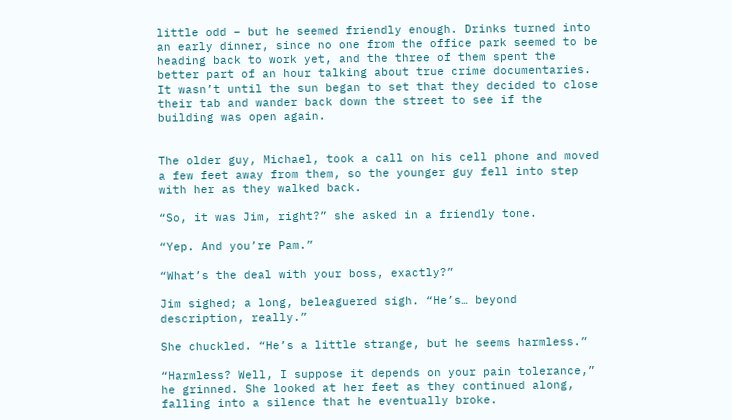little odd – but he seemed friendly enough. Drinks turned into an early dinner, since no one from the office park seemed to be heading back to work yet, and the three of them spent the better part of an hour talking about true crime documentaries. It wasn’t until the sun began to set that they decided to close their tab and wander back down the street to see if the building was open again.


The older guy, Michael, took a call on his cell phone and moved a few feet away from them, so the younger guy fell into step with her as they walked back.

“So, it was Jim, right?” she asked in a friendly tone.

“Yep. And you’re Pam.”

“What’s the deal with your boss, exactly?”

Jim sighed; a long, beleaguered sigh. “He’s… beyond description, really.”

She chuckled. “He’s a little strange, but he seems harmless.”

“Harmless? Well, I suppose it depends on your pain tolerance,” he grinned. She looked at her feet as they continued along, falling into a silence that he eventually broke.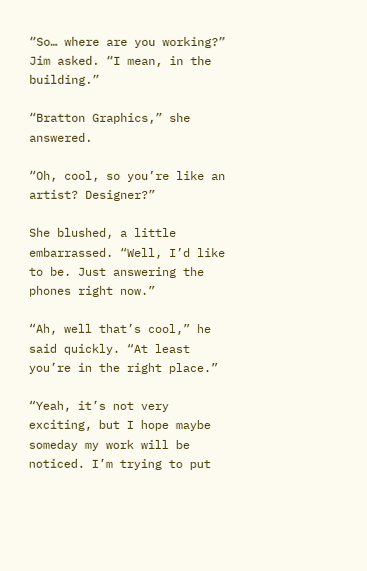“So… where are you working?” Jim asked. “I mean, in the building.”

“Bratton Graphics,” she answered.

“Oh, cool, so you’re like an artist? Designer?”

She blushed, a little embarrassed. “Well, I’d like to be. Just answering the phones right now.”

“Ah, well that’s cool,” he said quickly. “At least you’re in the right place.”

“Yeah, it’s not very exciting, but I hope maybe someday my work will be noticed. I’m trying to put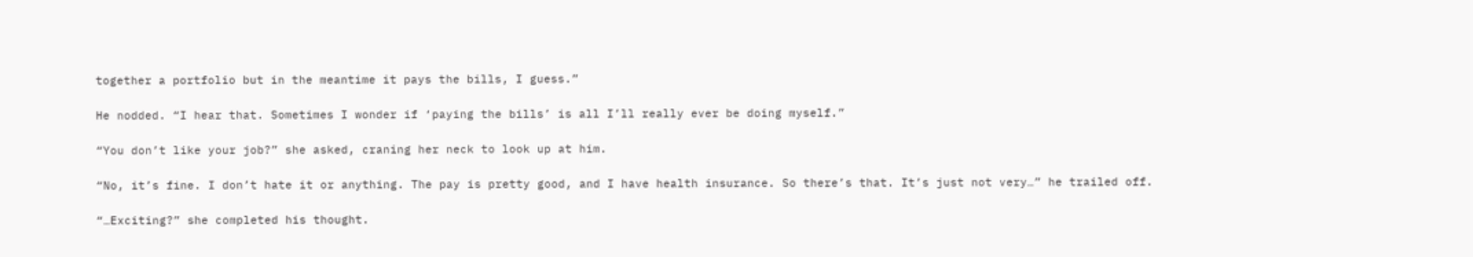together a portfolio but in the meantime it pays the bills, I guess.”

He nodded. “I hear that. Sometimes I wonder if ‘paying the bills’ is all I’ll really ever be doing myself.”

“You don’t like your job?” she asked, craning her neck to look up at him.

“No, it’s fine. I don’t hate it or anything. The pay is pretty good, and I have health insurance. So there’s that. It’s just not very…” he trailed off.

“…Exciting?” she completed his thought.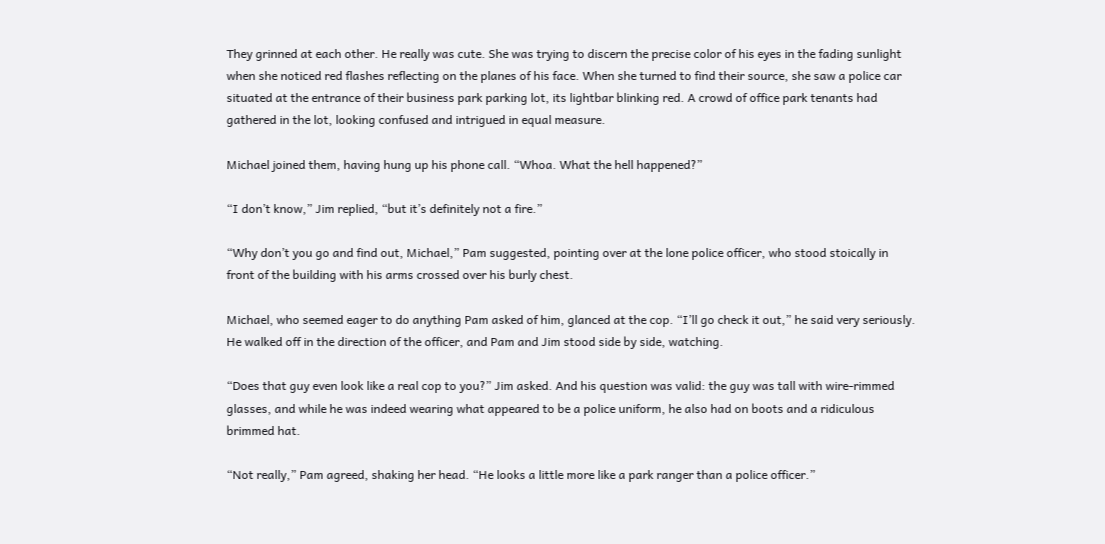They grinned at each other. He really was cute. She was trying to discern the precise color of his eyes in the fading sunlight when she noticed red flashes reflecting on the planes of his face. When she turned to find their source, she saw a police car situated at the entrance of their business park parking lot, its lightbar blinking red. A crowd of office park tenants had gathered in the lot, looking confused and intrigued in equal measure.

Michael joined them, having hung up his phone call. “Whoa. What the hell happened?”

“I don’t know,” Jim replied, “but it’s definitely not a fire.”

“Why don’t you go and find out, Michael,” Pam suggested, pointing over at the lone police officer, who stood stoically in front of the building with his arms crossed over his burly chest.

Michael, who seemed eager to do anything Pam asked of him, glanced at the cop. “I’ll go check it out,” he said very seriously. He walked off in the direction of the officer, and Pam and Jim stood side by side, watching.

“Does that guy even look like a real cop to you?” Jim asked. And his question was valid: the guy was tall with wire-rimmed glasses, and while he was indeed wearing what appeared to be a police uniform, he also had on boots and a ridiculous brimmed hat.

“Not really,” Pam agreed, shaking her head. “He looks a little more like a park ranger than a police officer.”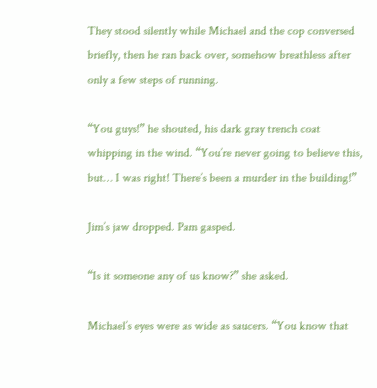They stood silently while Michael and the cop conversed briefly, then he ran back over, somehow breathless after only a few steps of running.

“You guys!” he shouted, his dark gray trench coat whipping in the wind. “You’re never going to believe this, but… I was right! There’s been a murder in the building!”

Jim’s jaw dropped. Pam gasped.

“Is it someone any of us know?” she asked.

Michael’s eyes were as wide as saucers. “You know that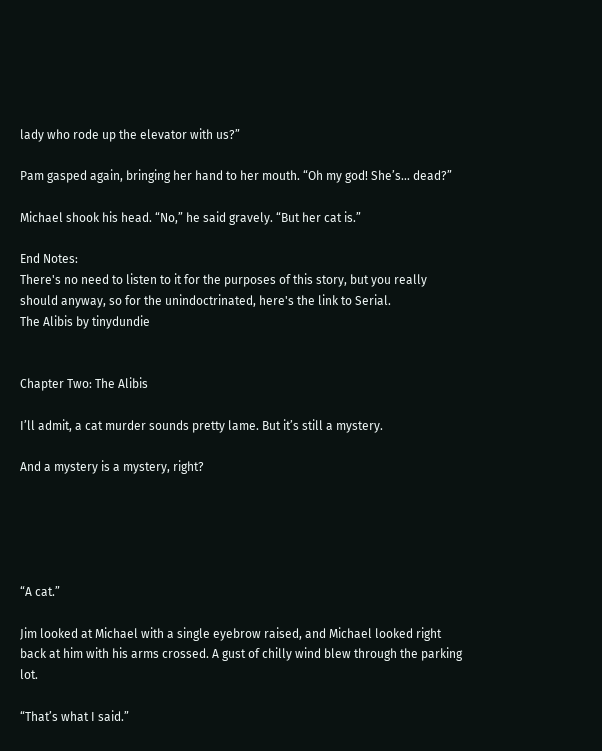lady who rode up the elevator with us?”

Pam gasped again, bringing her hand to her mouth. “Oh my god! She’s… dead?”

Michael shook his head. “No,” he said gravely. “But her cat is.”

End Notes:
There's no need to listen to it for the purposes of this story, but you really should anyway, so for the unindoctrinated, here's the link to Serial.
The Alibis by tinydundie


Chapter Two: The Alibis

I’ll admit, a cat murder sounds pretty lame. But it’s still a mystery.

And a mystery is a mystery, right?





“A cat.”

Jim looked at Michael with a single eyebrow raised, and Michael looked right back at him with his arms crossed. A gust of chilly wind blew through the parking lot.

“That’s what I said.”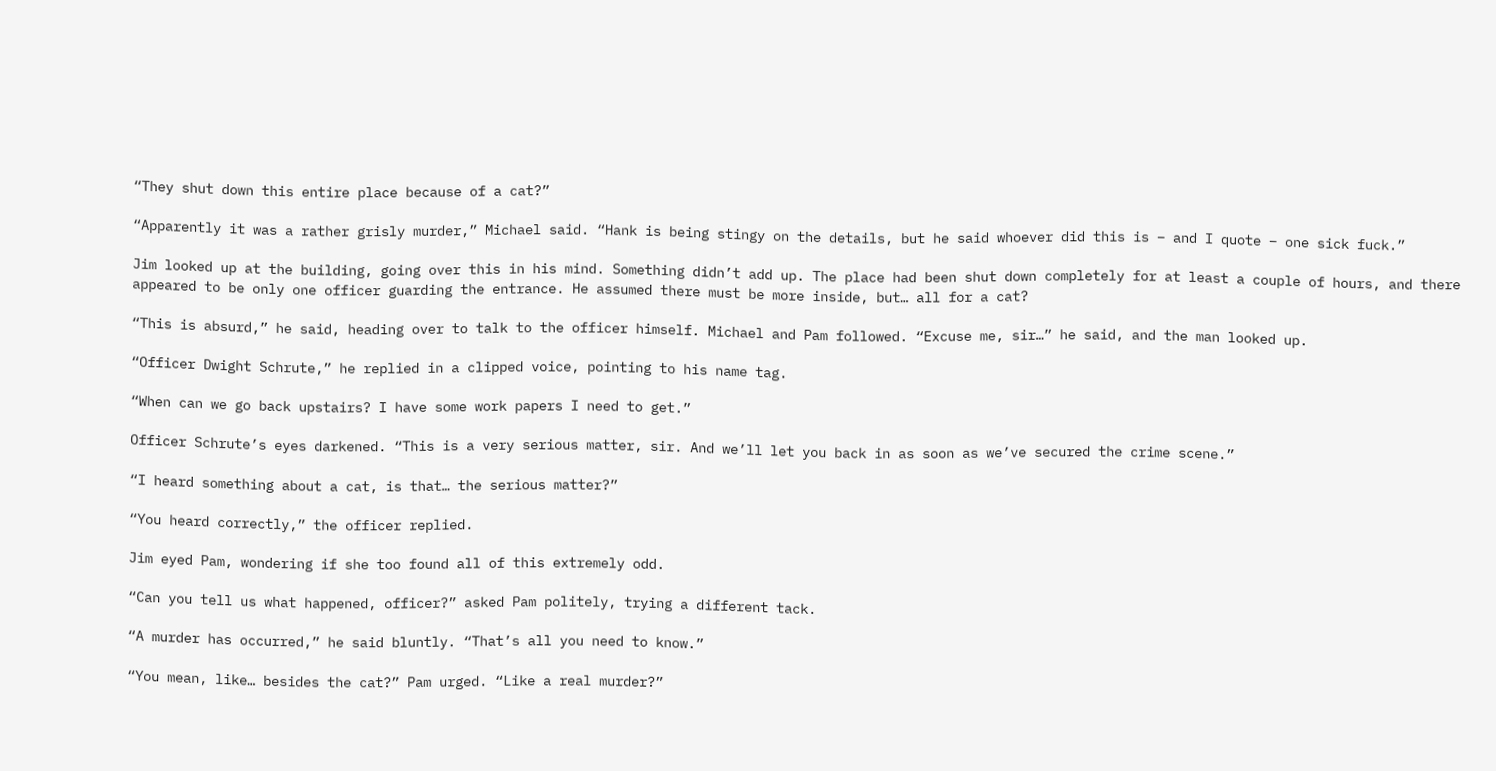“They shut down this entire place because of a cat?”

“Apparently it was a rather grisly murder,” Michael said. “Hank is being stingy on the details, but he said whoever did this is – and I quote – one sick fuck.”

Jim looked up at the building, going over this in his mind. Something didn’t add up. The place had been shut down completely for at least a couple of hours, and there appeared to be only one officer guarding the entrance. He assumed there must be more inside, but… all for a cat?

“This is absurd,” he said, heading over to talk to the officer himself. Michael and Pam followed. “Excuse me, sir…” he said, and the man looked up.

“Officer Dwight Schrute,” he replied in a clipped voice, pointing to his name tag.

“When can we go back upstairs? I have some work papers I need to get.”

Officer Schrute’s eyes darkened. “This is a very serious matter, sir. And we’ll let you back in as soon as we’ve secured the crime scene.”

“I heard something about a cat, is that… the serious matter?”

“You heard correctly,” the officer replied.

Jim eyed Pam, wondering if she too found all of this extremely odd.

“Can you tell us what happened, officer?” asked Pam politely, trying a different tack.

“A murder has occurred,” he said bluntly. “That’s all you need to know.”

“You mean, like… besides the cat?” Pam urged. “Like a real murder?”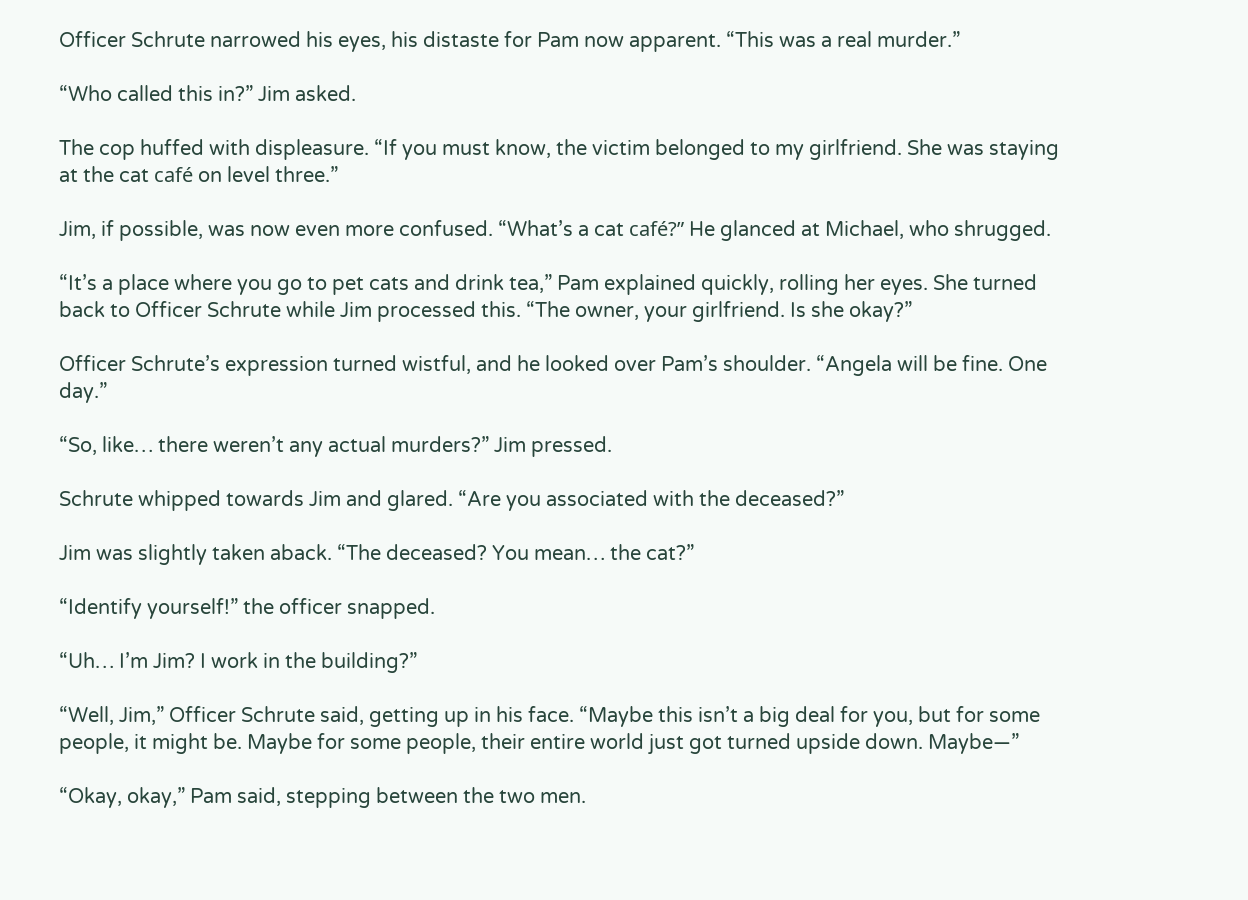Officer Schrute narrowed his eyes, his distaste for Pam now apparent. “This was a real murder.”

“Who called this in?” Jim asked.

The cop huffed with displeasure. “If you must know, the victim belonged to my girlfriend. She was staying at the cat café on level three.”

Jim, if possible, was now even more confused. “What’s a cat café?” He glanced at Michael, who shrugged.

“It’s a place where you go to pet cats and drink tea,” Pam explained quickly, rolling her eyes. She turned back to Officer Schrute while Jim processed this. “The owner, your girlfriend. Is she okay?”

Officer Schrute’s expression turned wistful, and he looked over Pam’s shoulder. “Angela will be fine. One day.”

“So, like… there weren’t any actual murders?” Jim pressed.

Schrute whipped towards Jim and glared. “Are you associated with the deceased?”

Jim was slightly taken aback. “The deceased? You mean… the cat?”

“Identify yourself!” the officer snapped.

“Uh… I’m Jim? I work in the building?”

“Well, Jim,” Officer Schrute said, getting up in his face. “Maybe this isn’t a big deal for you, but for some people, it might be. Maybe for some people, their entire world just got turned upside down. Maybe—”

“Okay, okay,” Pam said, stepping between the two men.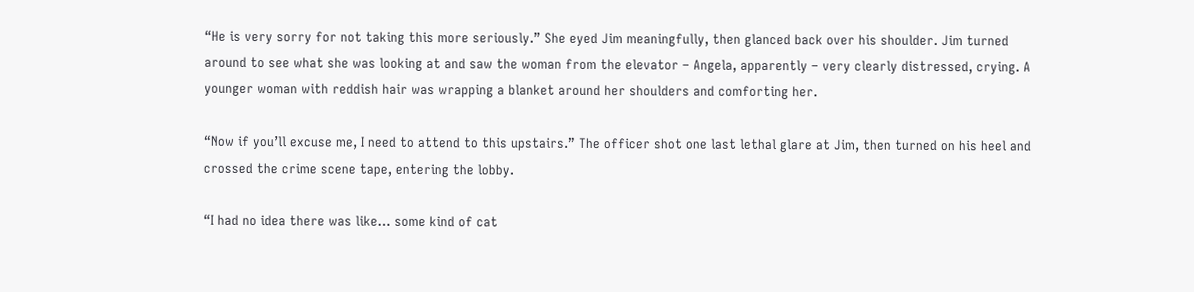“He is very sorry for not taking this more seriously.” She eyed Jim meaningfully, then glanced back over his shoulder. Jim turned around to see what she was looking at and saw the woman from the elevator – Angela, apparently – very clearly distressed, crying. A younger woman with reddish hair was wrapping a blanket around her shoulders and comforting her.

“Now if you’ll excuse me, I need to attend to this upstairs.” The officer shot one last lethal glare at Jim, then turned on his heel and crossed the crime scene tape, entering the lobby.

“I had no idea there was like… some kind of cat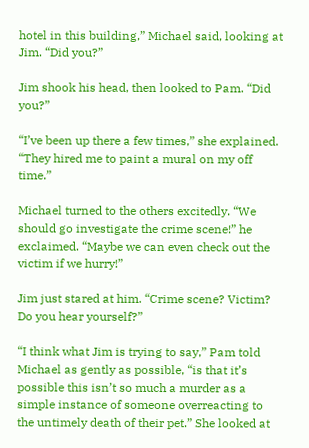hotel in this building,” Michael said, looking at Jim. “Did you?”

Jim shook his head, then looked to Pam. “Did you?”

“I’ve been up there a few times,” she explained. “They hired me to paint a mural on my off time.”

Michael turned to the others excitedly. “We should go investigate the crime scene!” he exclaimed. “Maybe we can even check out the victim if we hurry!”

Jim just stared at him. “Crime scene? Victim? Do you hear yourself?”

“I think what Jim is trying to say,” Pam told Michael as gently as possible, “is that it’s possible this isn’t so much a murder as a simple instance of someone overreacting to the untimely death of their pet.” She looked at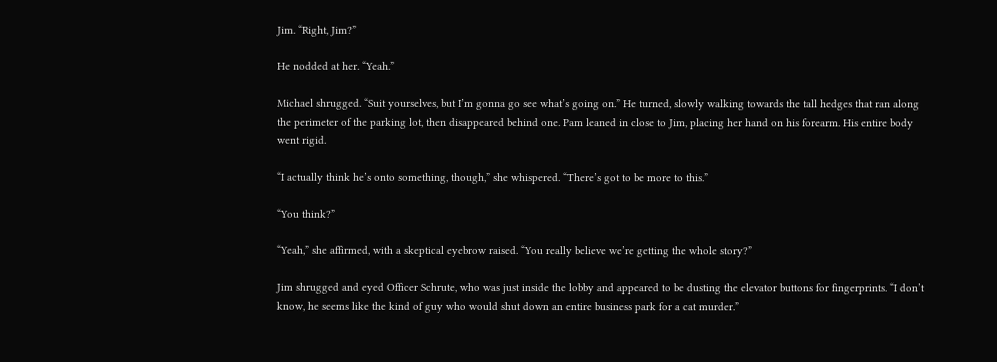Jim. “Right, Jim?”

He nodded at her. “Yeah.”

Michael shrugged. “Suit yourselves, but I’m gonna go see what’s going on.” He turned, slowly walking towards the tall hedges that ran along the perimeter of the parking lot, then disappeared behind one. Pam leaned in close to Jim, placing her hand on his forearm. His entire body went rigid.

“I actually think he’s onto something, though,” she whispered. “There’s got to be more to this.”

“You think?”

“Yeah,” she affirmed, with a skeptical eyebrow raised. “You really believe we’re getting the whole story?”

Jim shrugged and eyed Officer Schrute, who was just inside the lobby and appeared to be dusting the elevator buttons for fingerprints. “I don’t know, he seems like the kind of guy who would shut down an entire business park for a cat murder.”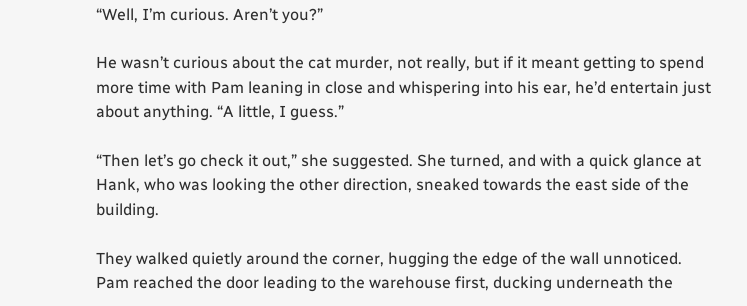“Well, I’m curious. Aren’t you?”

He wasn’t curious about the cat murder, not really, but if it meant getting to spend more time with Pam leaning in close and whispering into his ear, he’d entertain just about anything. “A little, I guess.”

“Then let’s go check it out,” she suggested. She turned, and with a quick glance at Hank, who was looking the other direction, sneaked towards the east side of the building.

They walked quietly around the corner, hugging the edge of the wall unnoticed. Pam reached the door leading to the warehouse first, ducking underneath the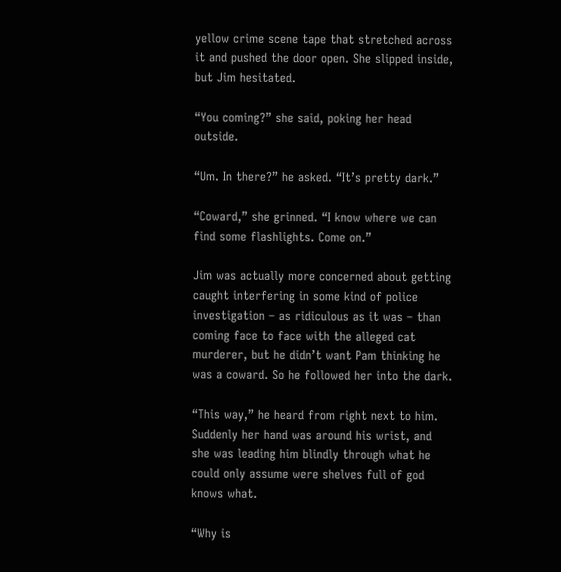yellow crime scene tape that stretched across it and pushed the door open. She slipped inside, but Jim hesitated.

“You coming?” she said, poking her head outside.

“Um. In there?” he asked. “It’s pretty dark.”

“Coward,” she grinned. “I know where we can find some flashlights. Come on.”

Jim was actually more concerned about getting caught interfering in some kind of police investigation – as ridiculous as it was – than coming face to face with the alleged cat murderer, but he didn’t want Pam thinking he was a coward. So he followed her into the dark.

“This way,” he heard from right next to him. Suddenly her hand was around his wrist, and she was leading him blindly through what he could only assume were shelves full of god knows what.

“Why is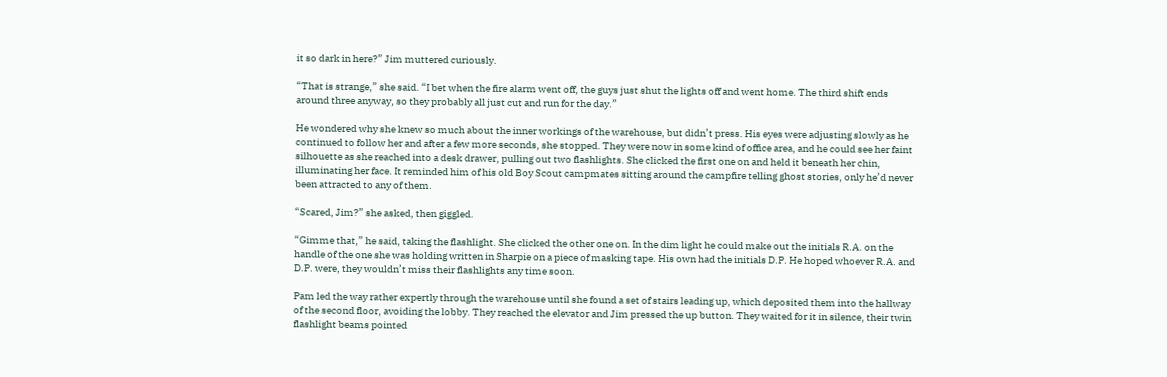it so dark in here?” Jim muttered curiously.

“That is strange,” she said. “I bet when the fire alarm went off, the guys just shut the lights off and went home. The third shift ends around three anyway, so they probably all just cut and run for the day.”

He wondered why she knew so much about the inner workings of the warehouse, but didn’t press. His eyes were adjusting slowly as he continued to follow her and after a few more seconds, she stopped. They were now in some kind of office area, and he could see her faint silhouette as she reached into a desk drawer, pulling out two flashlights. She clicked the first one on and held it beneath her chin, illuminating her face. It reminded him of his old Boy Scout campmates sitting around the campfire telling ghost stories, only he’d never been attracted to any of them.

“Scared, Jim?” she asked, then giggled.

“Gimme that,” he said, taking the flashlight. She clicked the other one on. In the dim light he could make out the initials R.A. on the handle of the one she was holding written in Sharpie on a piece of masking tape. His own had the initials D.P. He hoped whoever R.A. and D.P. were, they wouldn’t miss their flashlights any time soon.

Pam led the way rather expertly through the warehouse until she found a set of stairs leading up, which deposited them into the hallway of the second floor, avoiding the lobby. They reached the elevator and Jim pressed the up button. They waited for it in silence, their twin flashlight beams pointed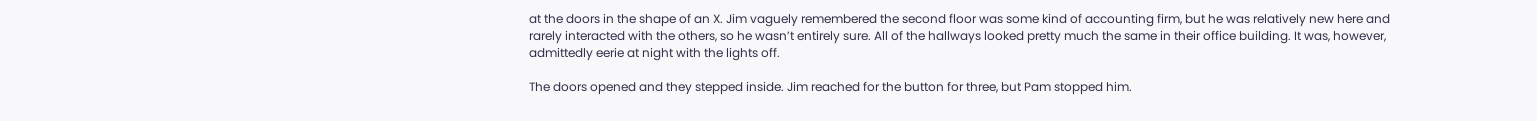at the doors in the shape of an X. Jim vaguely remembered the second floor was some kind of accounting firm, but he was relatively new here and rarely interacted with the others, so he wasn’t entirely sure. All of the hallways looked pretty much the same in their office building. It was, however, admittedly eerie at night with the lights off.

The doors opened and they stepped inside. Jim reached for the button for three, but Pam stopped him.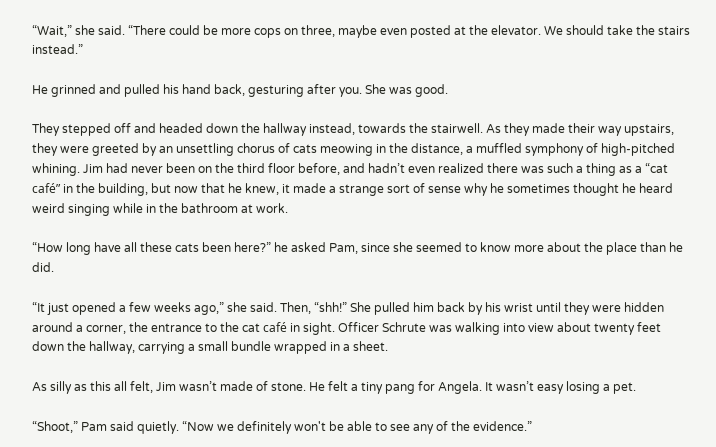“Wait,” she said. “There could be more cops on three, maybe even posted at the elevator. We should take the stairs instead.”

He grinned and pulled his hand back, gesturing after you. She was good.

They stepped off and headed down the hallway instead, towards the stairwell. As they made their way upstairs, they were greeted by an unsettling chorus of cats meowing in the distance, a muffled symphony of high-pitched whining. Jim had never been on the third floor before, and hadn’t even realized there was such a thing as a “cat café” in the building, but now that he knew, it made a strange sort of sense why he sometimes thought he heard weird singing while in the bathroom at work.

“How long have all these cats been here?” he asked Pam, since she seemed to know more about the place than he did.

“It just opened a few weeks ago,” she said. Then, “shh!” She pulled him back by his wrist until they were hidden around a corner, the entrance to the cat café in sight. Officer Schrute was walking into view about twenty feet down the hallway, carrying a small bundle wrapped in a sheet.

As silly as this all felt, Jim wasn’t made of stone. He felt a tiny pang for Angela. It wasn’t easy losing a pet.

“Shoot,” Pam said quietly. “Now we definitely won't be able to see any of the evidence.”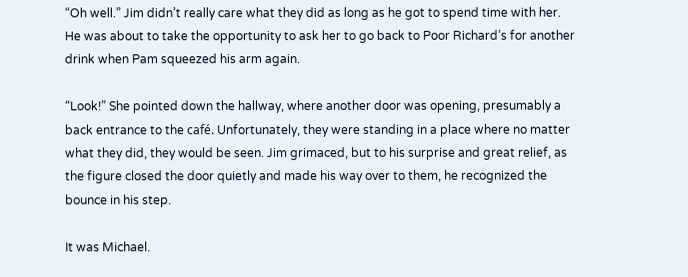“Oh well.” Jim didn’t really care what they did as long as he got to spend time with her. He was about to take the opportunity to ask her to go back to Poor Richard’s for another drink when Pam squeezed his arm again.

“Look!” She pointed down the hallway, where another door was opening, presumably a back entrance to the café. Unfortunately, they were standing in a place where no matter what they did, they would be seen. Jim grimaced, but to his surprise and great relief, as the figure closed the door quietly and made his way over to them, he recognized the bounce in his step.

It was Michael.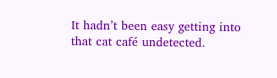It hadn’t been easy getting into that cat café undetected.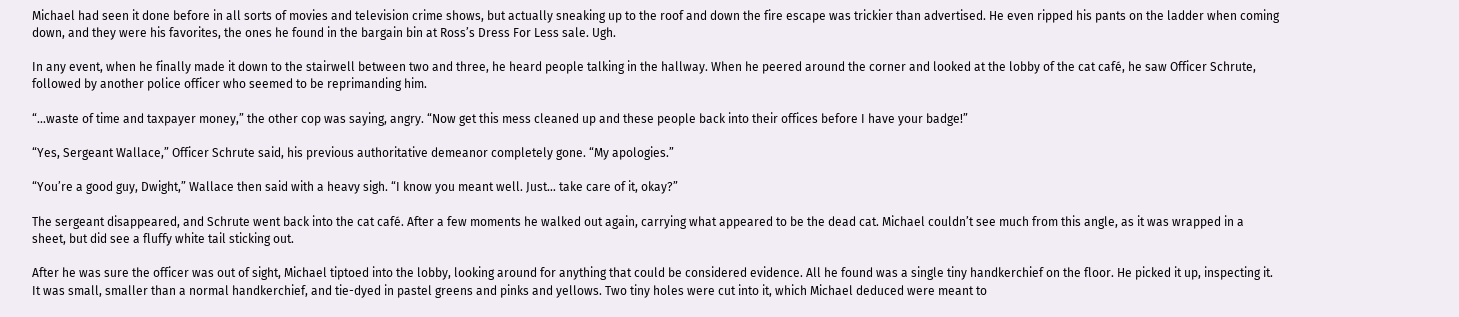Michael had seen it done before in all sorts of movies and television crime shows, but actually sneaking up to the roof and down the fire escape was trickier than advertised. He even ripped his pants on the ladder when coming down, and they were his favorites, the ones he found in the bargain bin at Ross’s Dress For Less sale. Ugh.

In any event, when he finally made it down to the stairwell between two and three, he heard people talking in the hallway. When he peered around the corner and looked at the lobby of the cat café, he saw Officer Schrute, followed by another police officer who seemed to be reprimanding him.

“...waste of time and taxpayer money,” the other cop was saying, angry. “Now get this mess cleaned up and these people back into their offices before I have your badge!”

“Yes, Sergeant Wallace,” Officer Schrute said, his previous authoritative demeanor completely gone. “My apologies.”

“You’re a good guy, Dwight,” Wallace then said with a heavy sigh. “I know you meant well. Just… take care of it, okay?”

The sergeant disappeared, and Schrute went back into the cat café. After a few moments he walked out again, carrying what appeared to be the dead cat. Michael couldn’t see much from this angle, as it was wrapped in a sheet, but did see a fluffy white tail sticking out.

After he was sure the officer was out of sight, Michael tiptoed into the lobby, looking around for anything that could be considered evidence. All he found was a single tiny handkerchief on the floor. He picked it up, inspecting it. It was small, smaller than a normal handkerchief, and tie-dyed in pastel greens and pinks and yellows. Two tiny holes were cut into it, which Michael deduced were meant to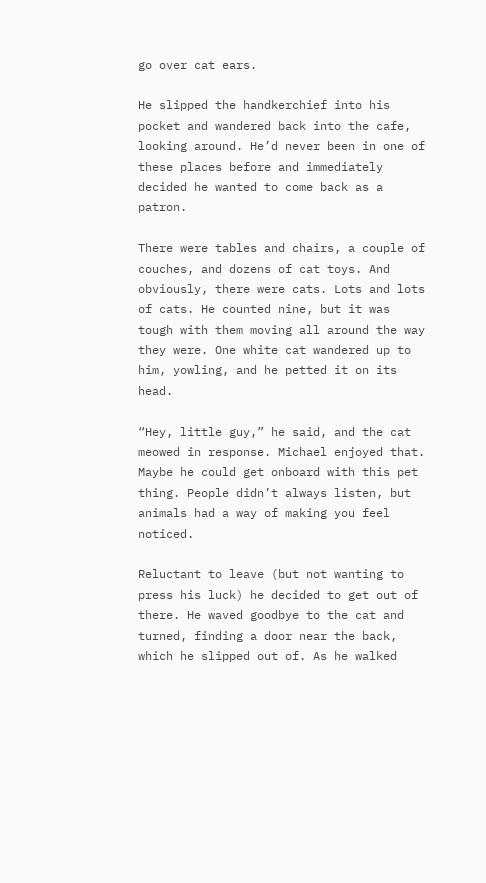go over cat ears.

He slipped the handkerchief into his pocket and wandered back into the cafe, looking around. He’d never been in one of these places before and immediately decided he wanted to come back as a patron.

There were tables and chairs, a couple of couches, and dozens of cat toys. And obviously, there were cats. Lots and lots of cats. He counted nine, but it was tough with them moving all around the way they were. One white cat wandered up to him, yowling, and he petted it on its head.

“Hey, little guy,” he said, and the cat meowed in response. Michael enjoyed that. Maybe he could get onboard with this pet thing. People didn’t always listen, but animals had a way of making you feel noticed.

Reluctant to leave (but not wanting to press his luck) he decided to get out of there. He waved goodbye to the cat and turned, finding a door near the back, which he slipped out of. As he walked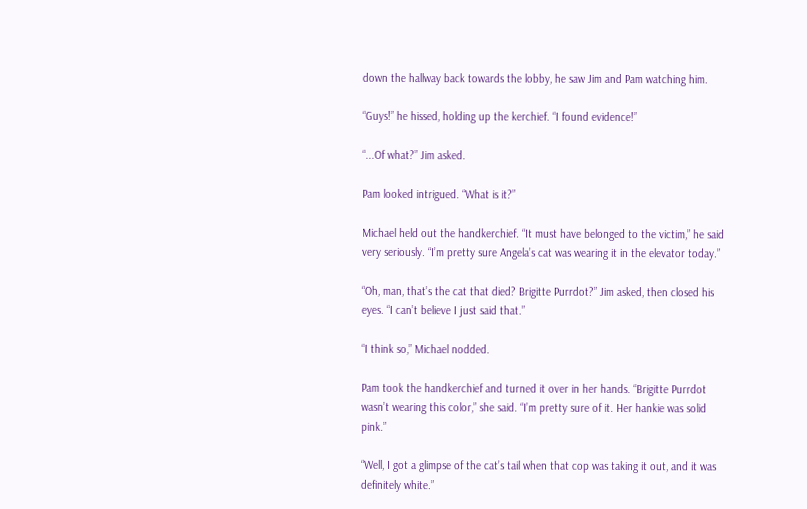down the hallway back towards the lobby, he saw Jim and Pam watching him.

“Guys!” he hissed, holding up the kerchief. “I found evidence!”

“...Of what?” Jim asked.

Pam looked intrigued. “What is it?”

Michael held out the handkerchief. “It must have belonged to the victim,” he said very seriously. “I’m pretty sure Angela’s cat was wearing it in the elevator today.”

“Oh, man, that’s the cat that died? Brigitte Purrdot?” Jim asked, then closed his eyes. “I can’t believe I just said that.”

“I think so,” Michael nodded.

Pam took the handkerchief and turned it over in her hands. “Brigitte Purrdot wasn’t wearing this color,” she said. “I’m pretty sure of it. Her hankie was solid pink.”

“Well, I got a glimpse of the cat’s tail when that cop was taking it out, and it was definitely white.”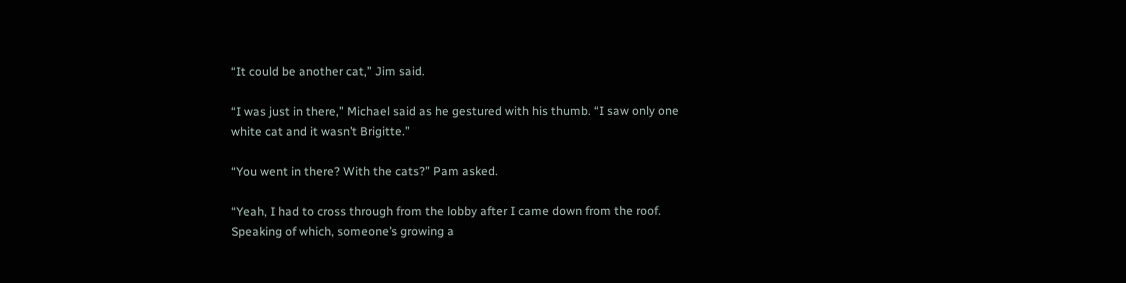“It could be another cat,” Jim said.

“I was just in there,” Michael said as he gestured with his thumb. “I saw only one white cat and it wasn’t Brigitte.”

“You went in there? With the cats?” Pam asked.

“Yeah, I had to cross through from the lobby after I came down from the roof. Speaking of which, someone’s growing a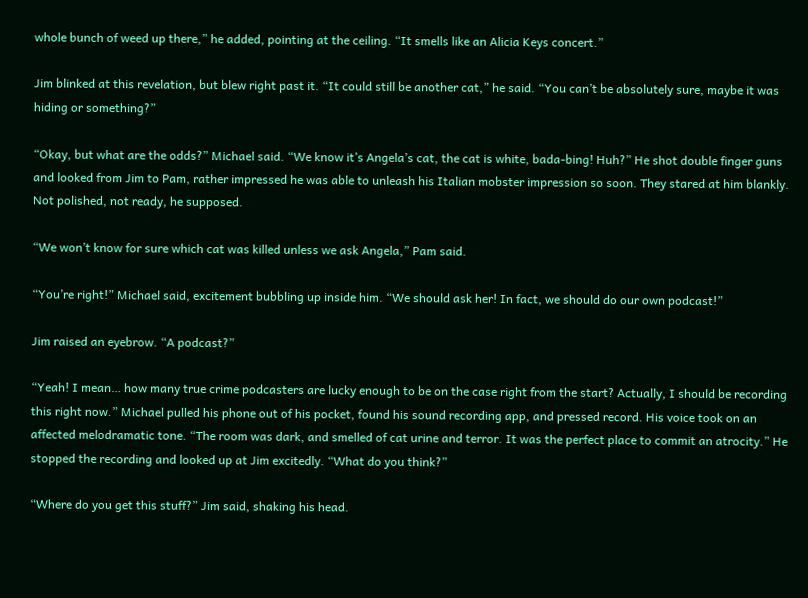whole bunch of weed up there,” he added, pointing at the ceiling. “It smells like an Alicia Keys concert.”

Jim blinked at this revelation, but blew right past it. “It could still be another cat,” he said. “You can’t be absolutely sure, maybe it was hiding or something?”

“Okay, but what are the odds?” Michael said. “We know it’s Angela’s cat, the cat is white, bada-bing! Huh?” He shot double finger guns and looked from Jim to Pam, rather impressed he was able to unleash his Italian mobster impression so soon. They stared at him blankly. Not polished, not ready, he supposed.

“We won’t know for sure which cat was killed unless we ask Angela,” Pam said.

“You’re right!” Michael said, excitement bubbling up inside him. “We should ask her! In fact, we should do our own podcast!”

Jim raised an eyebrow. “A podcast?”

“Yeah! I mean… how many true crime podcasters are lucky enough to be on the case right from the start? Actually, I should be recording this right now.” Michael pulled his phone out of his pocket, found his sound recording app, and pressed record. His voice took on an affected melodramatic tone. “The room was dark, and smelled of cat urine and terror. It was the perfect place to commit an atrocity.” He stopped the recording and looked up at Jim excitedly. “What do you think?”

“Where do you get this stuff?” Jim said, shaking his head.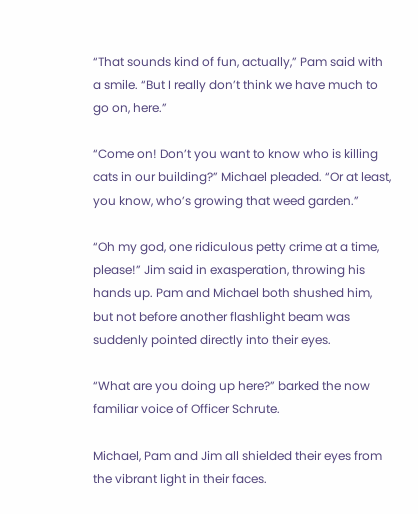“That sounds kind of fun, actually,” Pam said with a smile. “But I really don’t think we have much to go on, here.”

“Come on! Don’t you want to know who is killing cats in our building?” Michael pleaded. “Or at least, you know, who’s growing that weed garden.”

“Oh my god, one ridiculous petty crime at a time, please!” Jim said in exasperation, throwing his hands up. Pam and Michael both shushed him, but not before another flashlight beam was suddenly pointed directly into their eyes.

“What are you doing up here?” barked the now familiar voice of Officer Schrute.

Michael, Pam and Jim all shielded their eyes from the vibrant light in their faces.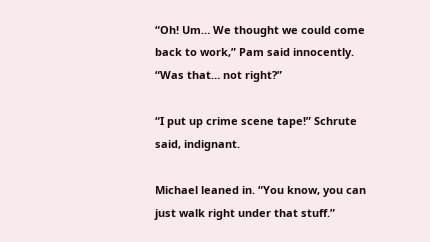“Oh! Um… We thought we could come back to work,” Pam said innocently. “Was that… not right?”

“I put up crime scene tape!” Schrute said, indignant.

Michael leaned in. “You know, you can just walk right under that stuff.”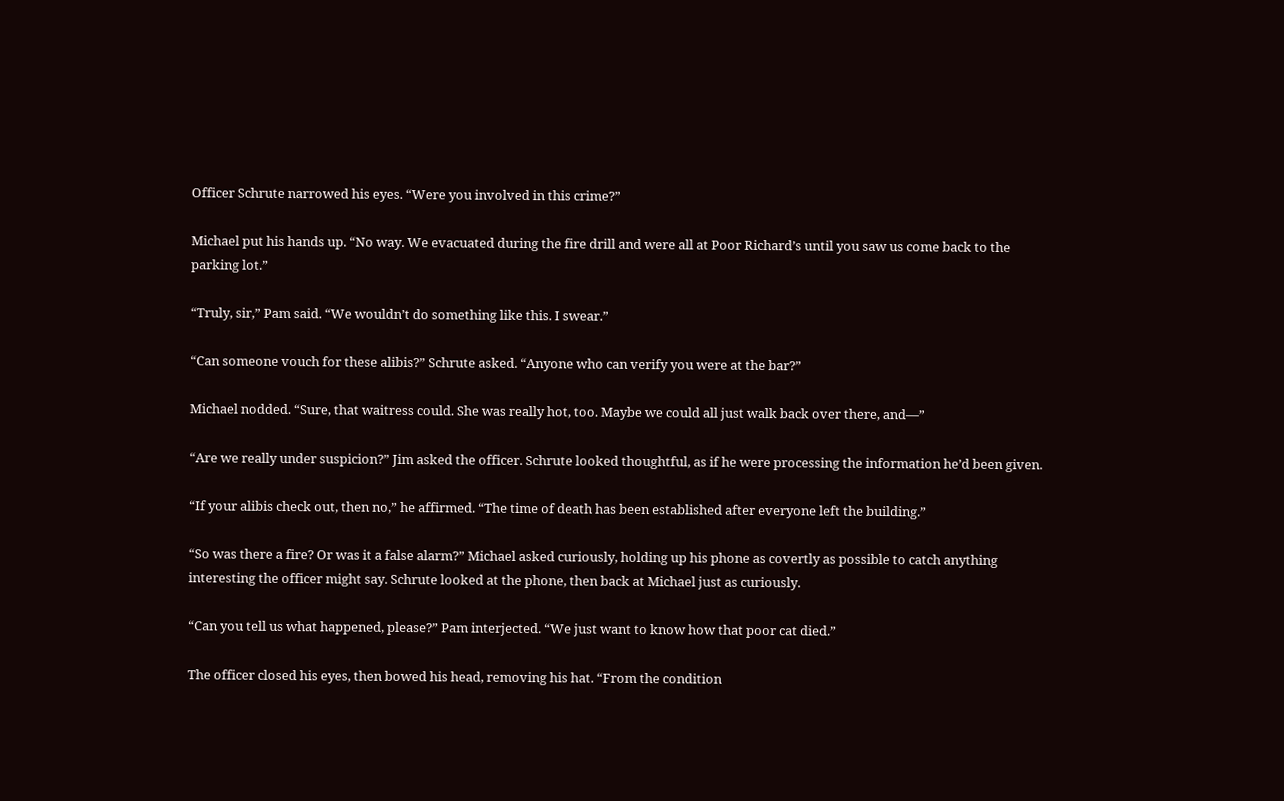Officer Schrute narrowed his eyes. “Were you involved in this crime?”

Michael put his hands up. “No way. We evacuated during the fire drill and were all at Poor Richard’s until you saw us come back to the parking lot.”

“Truly, sir,” Pam said. “We wouldn’t do something like this. I swear.”

“Can someone vouch for these alibis?” Schrute asked. “Anyone who can verify you were at the bar?”

Michael nodded. “Sure, that waitress could. She was really hot, too. Maybe we could all just walk back over there, and—”

“Are we really under suspicion?” Jim asked the officer. Schrute looked thoughtful, as if he were processing the information he’d been given.

“If your alibis check out, then no,” he affirmed. “The time of death has been established after everyone left the building.”

“So was there a fire? Or was it a false alarm?” Michael asked curiously, holding up his phone as covertly as possible to catch anything interesting the officer might say. Schrute looked at the phone, then back at Michael just as curiously.

“Can you tell us what happened, please?” Pam interjected. “We just want to know how that poor cat died.”

The officer closed his eyes, then bowed his head, removing his hat. “From the condition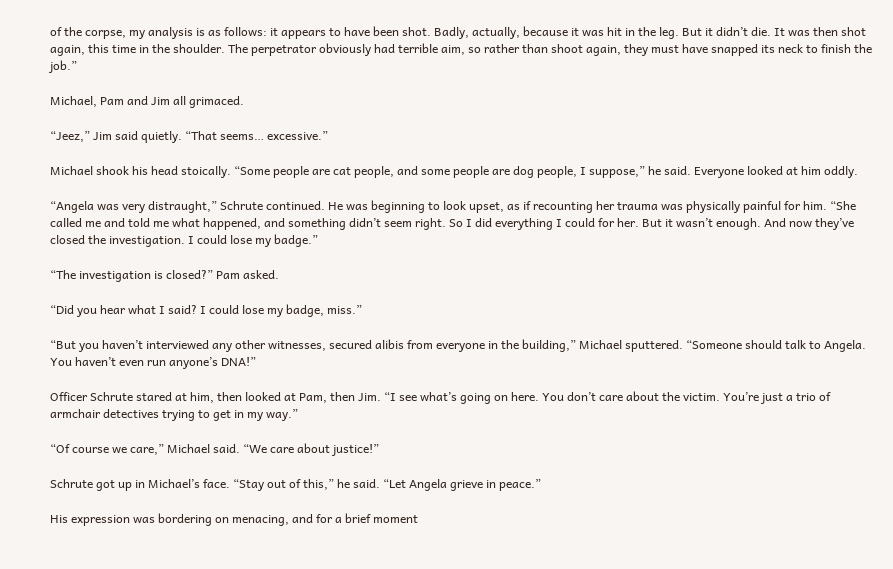of the corpse, my analysis is as follows: it appears to have been shot. Badly, actually, because it was hit in the leg. But it didn’t die. It was then shot again, this time in the shoulder. The perpetrator obviously had terrible aim, so rather than shoot again, they must have snapped its neck to finish the job.”

Michael, Pam and Jim all grimaced.

“Jeez,” Jim said quietly. “That seems… excessive.”

Michael shook his head stoically. “Some people are cat people, and some people are dog people, I suppose,” he said. Everyone looked at him oddly.

“Angela was very distraught,” Schrute continued. He was beginning to look upset, as if recounting her trauma was physically painful for him. “She called me and told me what happened, and something didn’t seem right. So I did everything I could for her. But it wasn’t enough. And now they’ve closed the investigation. I could lose my badge.”

“The investigation is closed?” Pam asked.

“Did you hear what I said? I could lose my badge, miss.”

“But you haven’t interviewed any other witnesses, secured alibis from everyone in the building,” Michael sputtered. “Someone should talk to Angela. You haven’t even run anyone’s DNA!”

Officer Schrute stared at him, then looked at Pam, then Jim. “I see what’s going on here. You don’t care about the victim. You’re just a trio of armchair detectives trying to get in my way.”

“Of course we care,” Michael said. “We care about justice!”

Schrute got up in Michael’s face. “Stay out of this,” he said. “Let Angela grieve in peace.”

His expression was bordering on menacing, and for a brief moment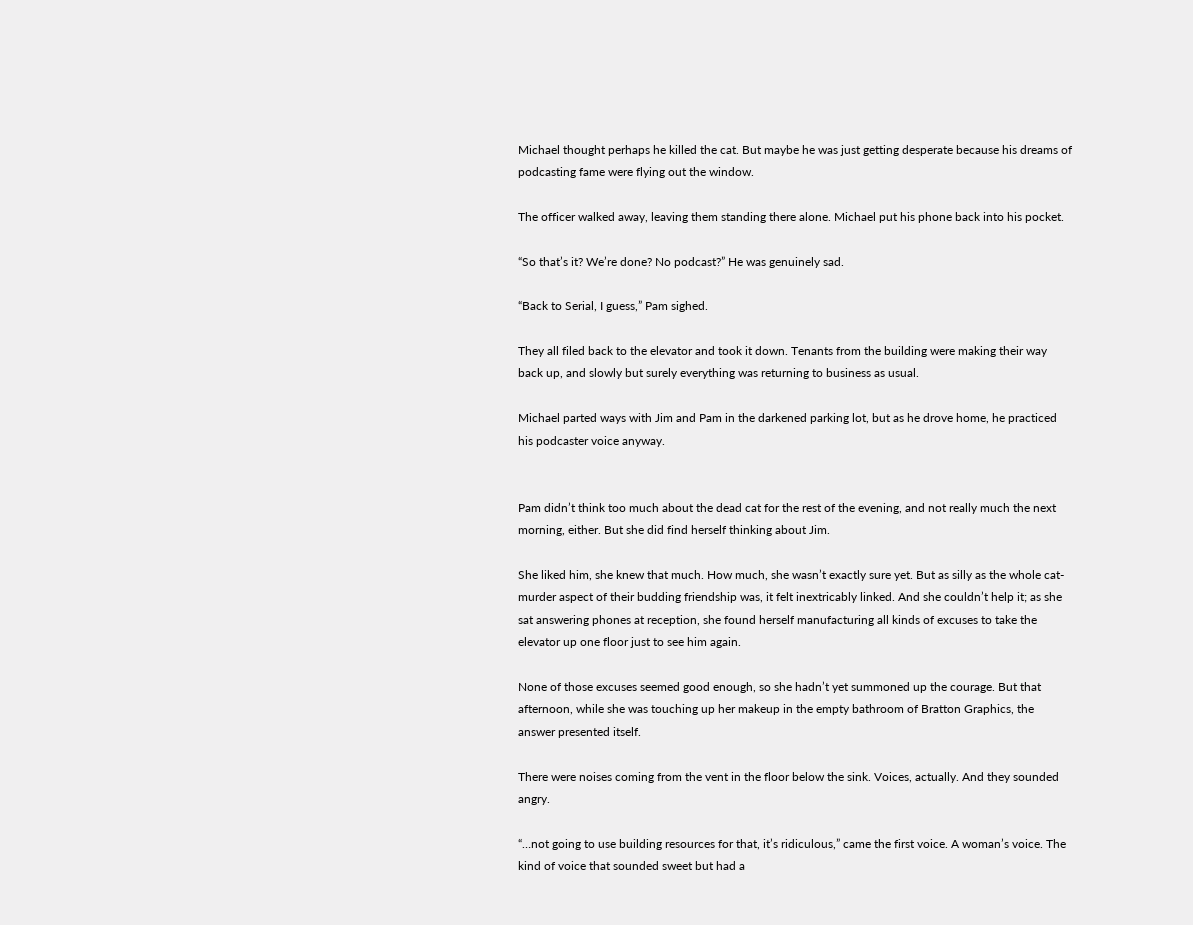Michael thought perhaps he killed the cat. But maybe he was just getting desperate because his dreams of podcasting fame were flying out the window.

The officer walked away, leaving them standing there alone. Michael put his phone back into his pocket.

“So that’s it? We’re done? No podcast?” He was genuinely sad.

“Back to Serial, I guess,” Pam sighed.

They all filed back to the elevator and took it down. Tenants from the building were making their way back up, and slowly but surely everything was returning to business as usual.

Michael parted ways with Jim and Pam in the darkened parking lot, but as he drove home, he practiced his podcaster voice anyway.


Pam didn’t think too much about the dead cat for the rest of the evening, and not really much the next morning, either. But she did find herself thinking about Jim.

She liked him, she knew that much. How much, she wasn’t exactly sure yet. But as silly as the whole cat-murder aspect of their budding friendship was, it felt inextricably linked. And she couldn’t help it; as she sat answering phones at reception, she found herself manufacturing all kinds of excuses to take the elevator up one floor just to see him again.

None of those excuses seemed good enough, so she hadn’t yet summoned up the courage. But that afternoon, while she was touching up her makeup in the empty bathroom of Bratton Graphics, the answer presented itself.

There were noises coming from the vent in the floor below the sink. Voices, actually. And they sounded angry.

“…not going to use building resources for that, it’s ridiculous,” came the first voice. A woman’s voice. The kind of voice that sounded sweet but had a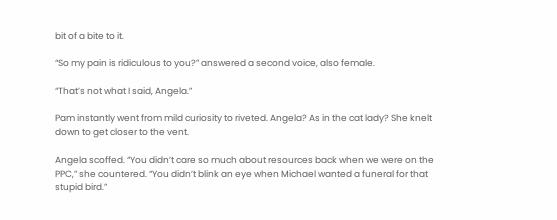bit of a bite to it.

“So my pain is ridiculous to you?” answered a second voice, also female.

“That’s not what I said, Angela.”

Pam instantly went from mild curiosity to riveted. Angela? As in the cat lady? She knelt down to get closer to the vent.

Angela scoffed. “You didn’t care so much about resources back when we were on the PPC,” she countered. “You didn’t blink an eye when Michael wanted a funeral for that stupid bird.”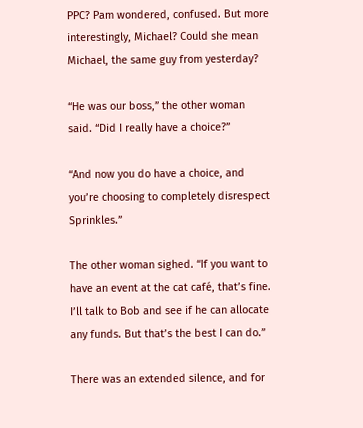PPC? Pam wondered, confused. But more interestingly, Michael? Could she mean Michael, the same guy from yesterday?

“He was our boss,” the other woman said. “Did I really have a choice?”

“And now you do have a choice, and you’re choosing to completely disrespect Sprinkles.”

The other woman sighed. “If you want to have an event at the cat café, that’s fine. I’ll talk to Bob and see if he can allocate any funds. But that’s the best I can do.”

There was an extended silence, and for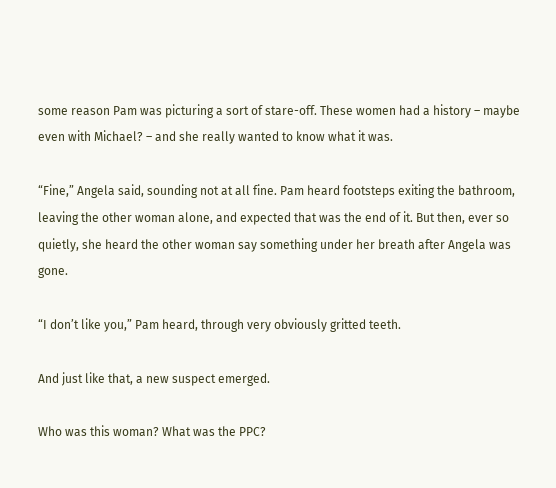some reason Pam was picturing a sort of stare-off. These women had a history – maybe even with Michael? – and she really wanted to know what it was.

“Fine,” Angela said, sounding not at all fine. Pam heard footsteps exiting the bathroom, leaving the other woman alone, and expected that was the end of it. But then, ever so quietly, she heard the other woman say something under her breath after Angela was gone.

“I don’t like you,” Pam heard, through very obviously gritted teeth.

And just like that, a new suspect emerged.

Who was this woman? What was the PPC?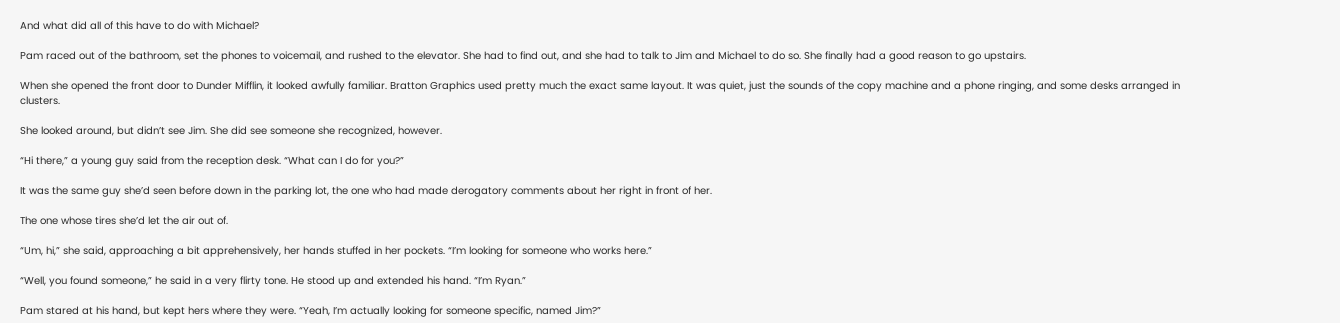And what did all of this have to do with Michael?

Pam raced out of the bathroom, set the phones to voicemail, and rushed to the elevator. She had to find out, and she had to talk to Jim and Michael to do so. She finally had a good reason to go upstairs.

When she opened the front door to Dunder Mifflin, it looked awfully familiar. Bratton Graphics used pretty much the exact same layout. It was quiet, just the sounds of the copy machine and a phone ringing, and some desks arranged in clusters.

She looked around, but didn’t see Jim. She did see someone she recognized, however.

“Hi there,” a young guy said from the reception desk. “What can I do for you?”

It was the same guy she’d seen before down in the parking lot, the one who had made derogatory comments about her right in front of her.

The one whose tires she’d let the air out of.

“Um, hi,” she said, approaching a bit apprehensively, her hands stuffed in her pockets. “I’m looking for someone who works here.”

“Well, you found someone,” he said in a very flirty tone. He stood up and extended his hand. “I’m Ryan.”

Pam stared at his hand, but kept hers where they were. “Yeah, I’m actually looking for someone specific, named Jim?”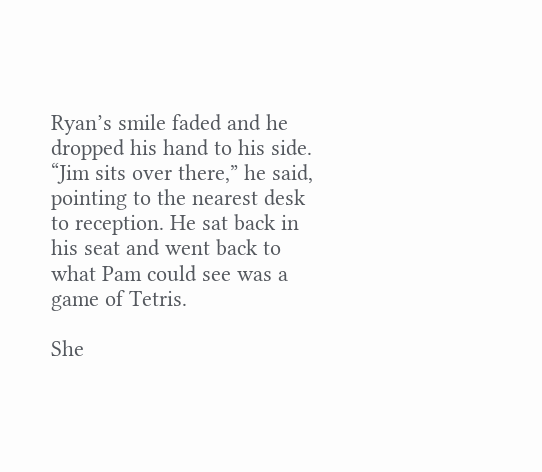Ryan’s smile faded and he dropped his hand to his side. “Jim sits over there,” he said, pointing to the nearest desk to reception. He sat back in his seat and went back to what Pam could see was a game of Tetris.

She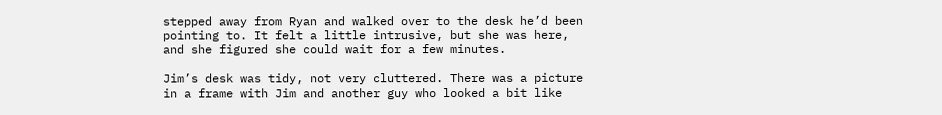stepped away from Ryan and walked over to the desk he’d been pointing to. It felt a little intrusive, but she was here, and she figured she could wait for a few minutes.

Jim’s desk was tidy, not very cluttered. There was a picture in a frame with Jim and another guy who looked a bit like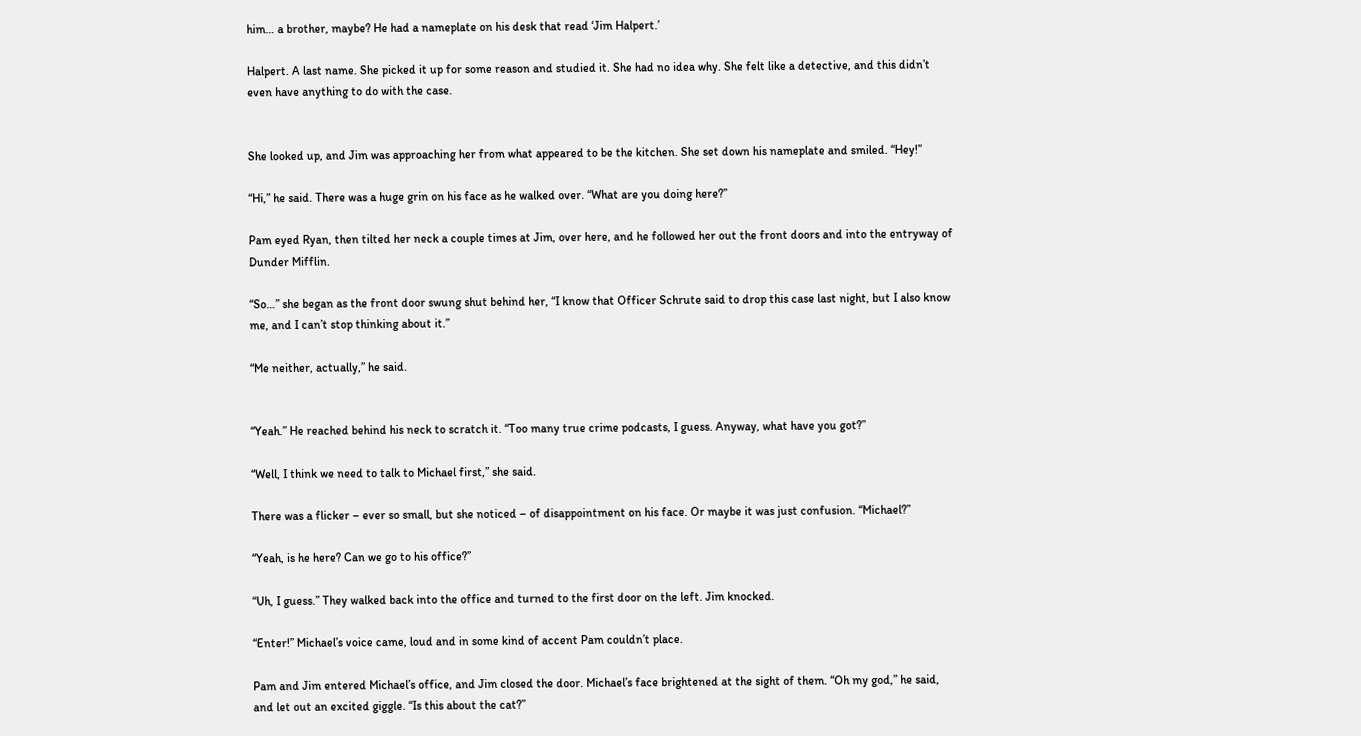him… a brother, maybe? He had a nameplate on his desk that read ‘Jim Halpert.’

Halpert. A last name. She picked it up for some reason and studied it. She had no idea why. She felt like a detective, and this didn’t even have anything to do with the case.


She looked up, and Jim was approaching her from what appeared to be the kitchen. She set down his nameplate and smiled. “Hey!”

“Hi,” he said. There was a huge grin on his face as he walked over. “What are you doing here?”

Pam eyed Ryan, then tilted her neck a couple times at Jim, over here, and he followed her out the front doors and into the entryway of Dunder Mifflin.

“So…” she began as the front door swung shut behind her, “I know that Officer Schrute said to drop this case last night, but I also know me, and I can’t stop thinking about it.”

“Me neither, actually,” he said.


“Yeah.” He reached behind his neck to scratch it. “Too many true crime podcasts, I guess. Anyway, what have you got?”

“Well, I think we need to talk to Michael first,” she said.

There was a flicker – ever so small, but she noticed – of disappointment on his face. Or maybe it was just confusion. “Michael?”

“Yeah, is he here? Can we go to his office?”

“Uh, I guess.” They walked back into the office and turned to the first door on the left. Jim knocked.

“Enter!” Michael’s voice came, loud and in some kind of accent Pam couldn’t place.

Pam and Jim entered Michael’s office, and Jim closed the door. Michael’s face brightened at the sight of them. “Oh my god,” he said, and let out an excited giggle. “Is this about the cat?”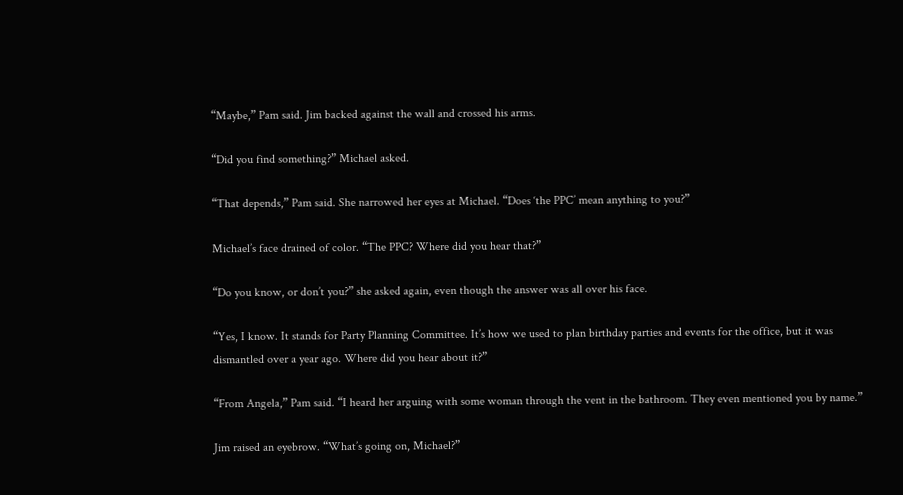“Maybe,” Pam said. Jim backed against the wall and crossed his arms.

“Did you find something?” Michael asked.

“That depends,” Pam said. She narrowed her eyes at Michael. “Does ‘the PPC’ mean anything to you?”

Michael’s face drained of color. “The PPC? Where did you hear that?”

“Do you know, or don’t you?” she asked again, even though the answer was all over his face.

“Yes, I know. It stands for Party Planning Committee. It’s how we used to plan birthday parties and events for the office, but it was dismantled over a year ago. Where did you hear about it?”

“From Angela,” Pam said. “I heard her arguing with some woman through the vent in the bathroom. They even mentioned you by name.”

Jim raised an eyebrow. “What’s going on, Michael?”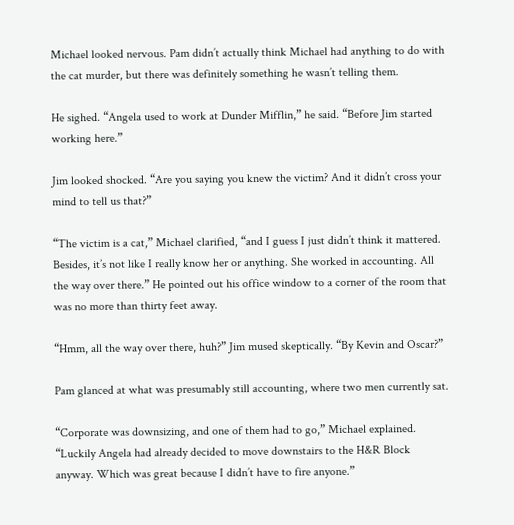Michael looked nervous. Pam didn’t actually think Michael had anything to do with the cat murder, but there was definitely something he wasn’t telling them.

He sighed. “Angela used to work at Dunder Mifflin,” he said. “Before Jim started working here.”

Jim looked shocked. “Are you saying you knew the victim? And it didn’t cross your mind to tell us that?”

“The victim is a cat,” Michael clarified, “and I guess I just didn’t think it mattered. Besides, it’s not like I really know her or anything. She worked in accounting. All the way over there.” He pointed out his office window to a corner of the room that was no more than thirty feet away.

“Hmm, all the way over there, huh?” Jim mused skeptically. “By Kevin and Oscar?”

Pam glanced at what was presumably still accounting, where two men currently sat.

“Corporate was downsizing, and one of them had to go,” Michael explained. “Luckily Angela had already decided to move downstairs to the H&R Block anyway. Which was great because I didn’t have to fire anyone.”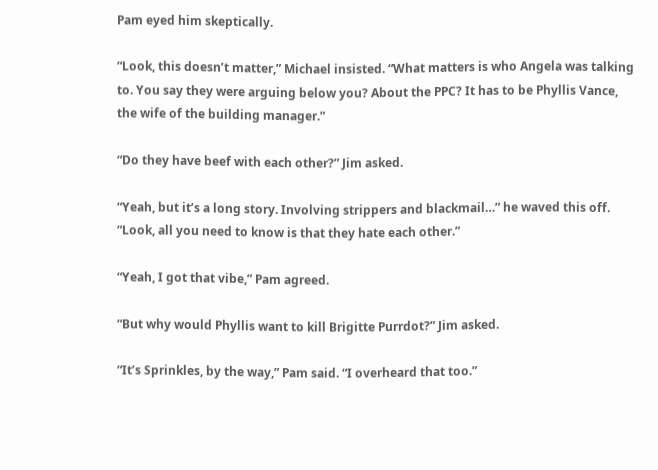Pam eyed him skeptically.

“Look, this doesn’t matter,” Michael insisted. “What matters is who Angela was talking to. You say they were arguing below you? About the PPC? It has to be Phyllis Vance, the wife of the building manager.”

“Do they have beef with each other?” Jim asked.

“Yeah, but it’s a long story. Involving strippers and blackmail…” he waved this off. “Look, all you need to know is that they hate each other.”

“Yeah, I got that vibe,” Pam agreed.

“But why would Phyllis want to kill Brigitte Purrdot?” Jim asked.

“It’s Sprinkles, by the way,” Pam said. “I overheard that too.”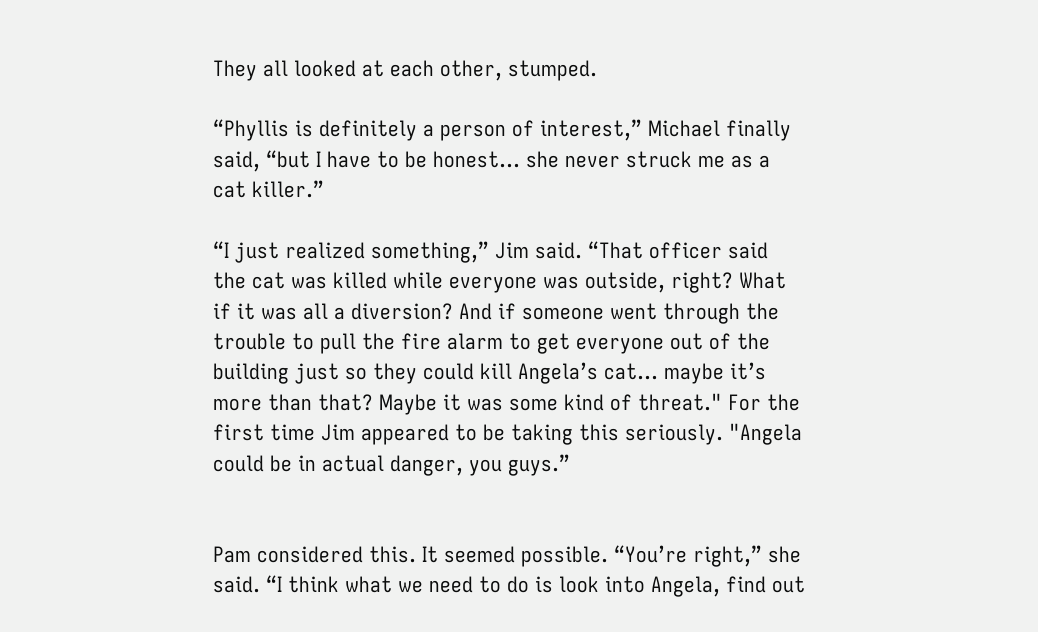They all looked at each other, stumped.

“Phyllis is definitely a person of interest,” Michael finally said, “but I have to be honest… she never struck me as a cat killer.”

“I just realized something,” Jim said. “That officer said the cat was killed while everyone was outside, right? What if it was all a diversion? And if someone went through the trouble to pull the fire alarm to get everyone out of the building just so they could kill Angela’s cat… maybe it’s more than that? Maybe it was some kind of threat." For the first time Jim appeared to be taking this seriously. "Angela could be in actual danger, you guys.”


Pam considered this. It seemed possible. “You’re right,” she said. “I think what we need to do is look into Angela, find out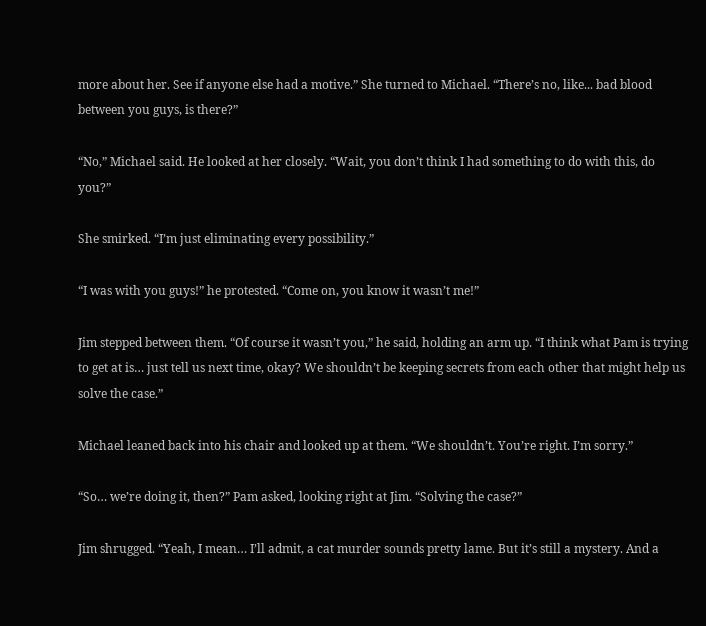more about her. See if anyone else had a motive.” She turned to Michael. “There’s no, like... bad blood between you guys, is there?”

“No,” Michael said. He looked at her closely. “Wait, you don’t think I had something to do with this, do you?”

She smirked. “I’m just eliminating every possibility.”

“I was with you guys!” he protested. “Come on, you know it wasn’t me!”

Jim stepped between them. “Of course it wasn’t you,” he said, holding an arm up. “I think what Pam is trying to get at is… just tell us next time, okay? We shouldn’t be keeping secrets from each other that might help us solve the case.”

Michael leaned back into his chair and looked up at them. “We shouldn’t. You’re right. I’m sorry.”

“So… we’re doing it, then?” Pam asked, looking right at Jim. “Solving the case?”

Jim shrugged. “Yeah, I mean… I’ll admit, a cat murder sounds pretty lame. But it’s still a mystery. And a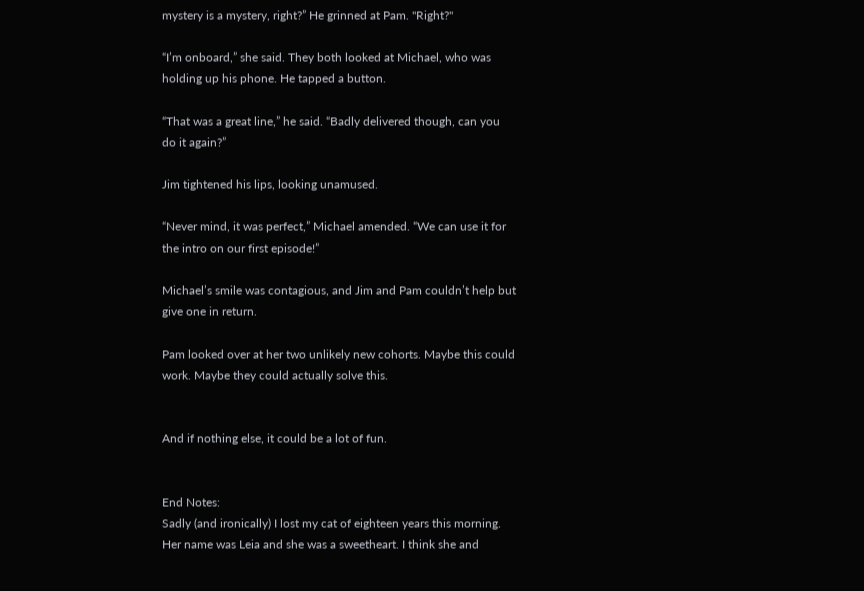mystery is a mystery, right?” He grinned at Pam. "Right?"

“I’m onboard,” she said. They both looked at Michael, who was holding up his phone. He tapped a button.

“That was a great line,” he said. “Badly delivered though, can you do it again?”

Jim tightened his lips, looking unamused.

“Never mind, it was perfect,” Michael amended. “We can use it for the intro on our first episode!”

Michael’s smile was contagious, and Jim and Pam couldn’t help but give one in return.

Pam looked over at her two unlikely new cohorts. Maybe this could work. Maybe they could actually solve this.


And if nothing else, it could be a lot of fun.


End Notes:
Sadly (and ironically) I lost my cat of eighteen years this morning. Her name was Leia and she was a sweetheart. I think she and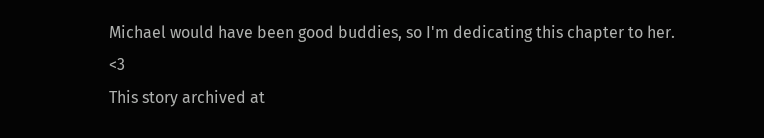Michael would have been good buddies, so I'm dedicating this chapter to her. <3
This story archived at